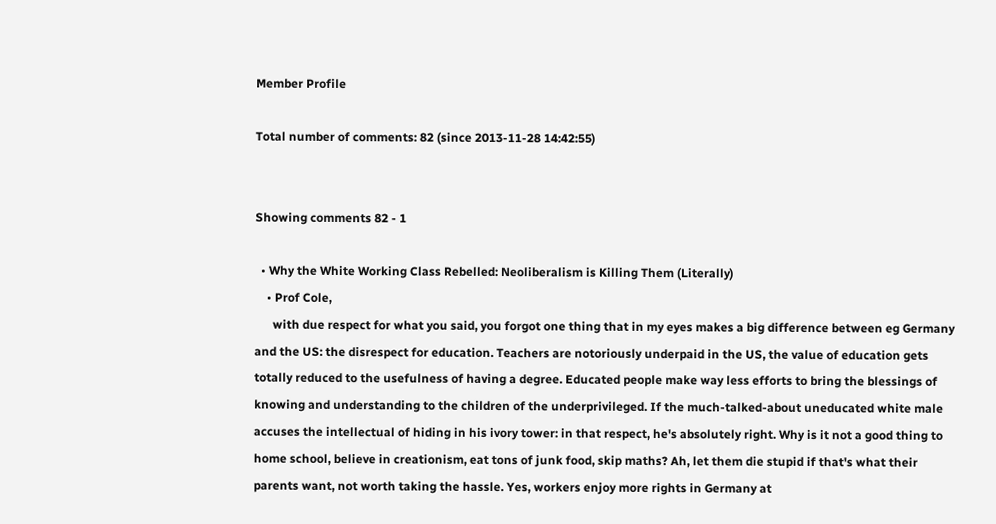Member Profile

Total number of comments: 82 (since 2013-11-28 14:42:55)


Showing comments 82 - 1

  • Why the White Working Class Rebelled: Neoliberalism is Killing Them (Literally)
    • Prof Cole,
      with due respect for what you said, you forgot one thing that in my eyes makes a big difference between eg Germany and the US: the disrespect for education. Teachers are notoriously underpaid in the US, the value of education gets totally reduced to the usefulness of having a degree. Educated people make way less efforts to bring the blessings of knowing and understanding to the children of the underprivileged. If the much-talked-about uneducated white male accuses the intellectual of hiding in his ivory tower: in that respect, he's absolutely right. Why is it not a good thing to home school, believe in creationism, eat tons of junk food, skip maths? Ah, let them die stupid if that's what their parents want, not worth taking the hassle. Yes, workers enjoy more rights in Germany at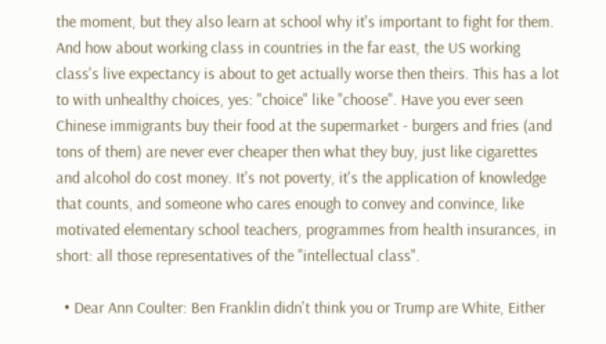the moment, but they also learn at school why it's important to fight for them. And how about working class in countries in the far east, the US working class's live expectancy is about to get actually worse then theirs. This has a lot to with unhealthy choices, yes: "choice" like "choose". Have you ever seen Chinese immigrants buy their food at the supermarket - burgers and fries (and tons of them) are never ever cheaper then what they buy, just like cigarettes and alcohol do cost money. It's not poverty, it's the application of knowledge that counts, and someone who cares enough to convey and convince, like motivated elementary school teachers, programmes from health insurances, in short: all those representatives of the "intellectual class".

  • Dear Ann Coulter: Ben Franklin didn't think you or Trump are White, Either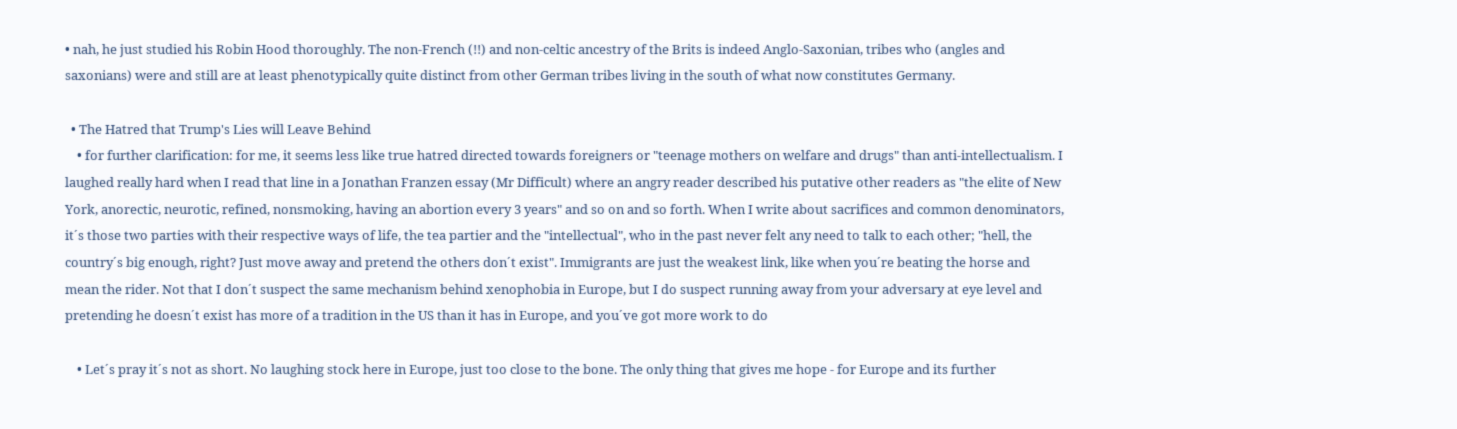• nah, he just studied his Robin Hood thoroughly. The non-French (!!) and non-celtic ancestry of the Brits is indeed Anglo-Saxonian, tribes who (angles and saxonians) were and still are at least phenotypically quite distinct from other German tribes living in the south of what now constitutes Germany.

  • The Hatred that Trump's Lies will Leave Behind
    • for further clarification: for me, it seems less like true hatred directed towards foreigners or "teenage mothers on welfare and drugs" than anti-intellectualism. I laughed really hard when I read that line in a Jonathan Franzen essay (Mr Difficult) where an angry reader described his putative other readers as "the elite of New York, anorectic, neurotic, refined, nonsmoking, having an abortion every 3 years" and so on and so forth. When I write about sacrifices and common denominators, it´s those two parties with their respective ways of life, the tea partier and the "intellectual", who in the past never felt any need to talk to each other; "hell, the country´s big enough, right? Just move away and pretend the others don´t exist". Immigrants are just the weakest link, like when you´re beating the horse and mean the rider. Not that I don´t suspect the same mechanism behind xenophobia in Europe, but I do suspect running away from your adversary at eye level and pretending he doesn´t exist has more of a tradition in the US than it has in Europe, and you´ve got more work to do

    • Let´s pray it´s not as short. No laughing stock here in Europe, just too close to the bone. The only thing that gives me hope - for Europe and its further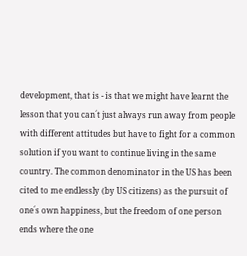development, that is - is that we might have learnt the lesson that you can´t just always run away from people with different attitudes but have to fight for a common solution if you want to continue living in the same country. The common denominator in the US has been cited to me endlessly (by US citizens) as the pursuit of one´s own happiness, but the freedom of one person ends where the one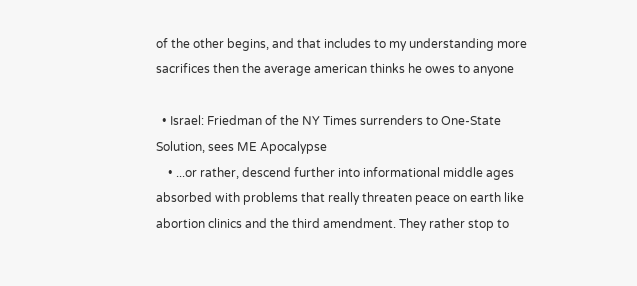of the other begins, and that includes to my understanding more sacrifices then the average american thinks he owes to anyone

  • Israel: Friedman of the NY Times surrenders to One-State Solution, sees ME Apocalypse
    • ...or rather, descend further into informational middle ages absorbed with problems that really threaten peace on earth like abortion clinics and the third amendment. They rather stop to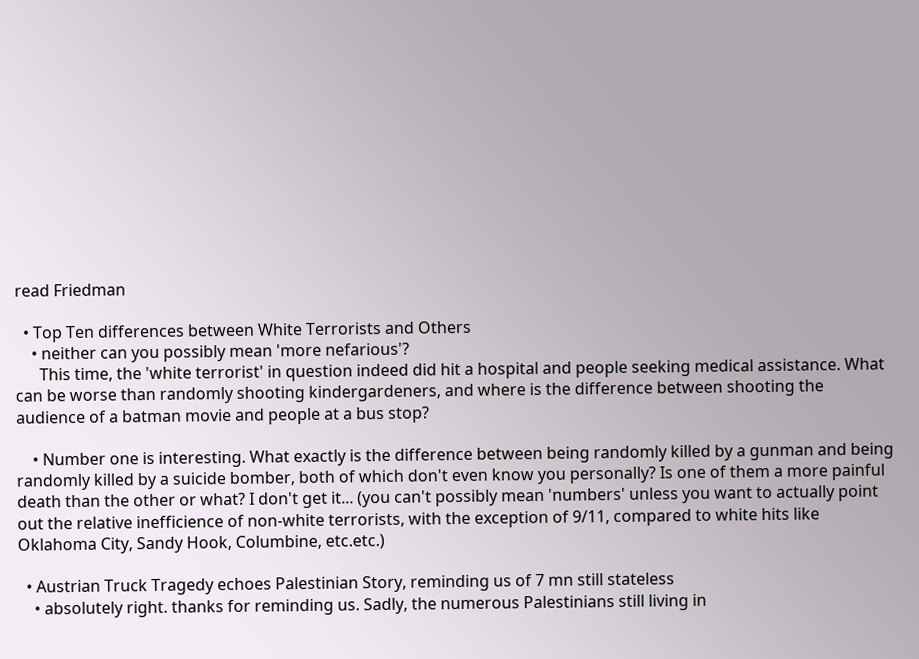read Friedman

  • Top Ten differences between White Terrorists and Others
    • neither can you possibly mean 'more nefarious'?
      This time, the 'white terrorist' in question indeed did hit a hospital and people seeking medical assistance. What can be worse than randomly shooting kindergardeners, and where is the difference between shooting the audience of a batman movie and people at a bus stop?

    • Number one is interesting. What exactly is the difference between being randomly killed by a gunman and being randomly killed by a suicide bomber, both of which don't even know you personally? Is one of them a more painful death than the other or what? I don't get it... (you can't possibly mean 'numbers' unless you want to actually point out the relative inefficience of non-white terrorists, with the exception of 9/11, compared to white hits like Oklahoma City, Sandy Hook, Columbine, etc.etc.)

  • Austrian Truck Tragedy echoes Palestinian Story, reminding us of 7 mn still stateless
    • absolutely right. thanks for reminding us. Sadly, the numerous Palestinians still living in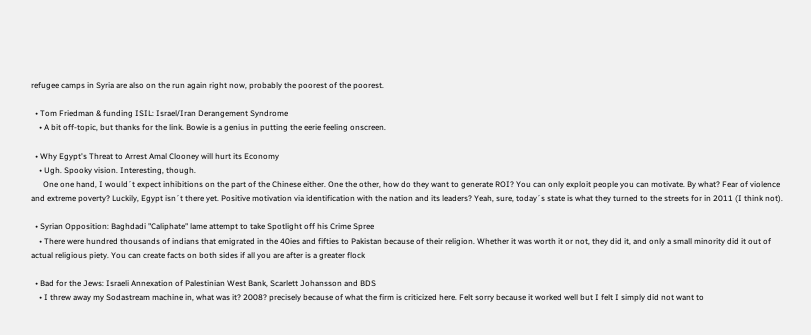refugee camps in Syria are also on the run again right now, probably the poorest of the poorest.

  • Tom Friedman & funding ISIL: Israel/Iran Derangement Syndrome
    • A bit off-topic, but thanks for the link. Bowie is a genius in putting the eerie feeling onscreen.

  • Why Egypt's Threat to Arrest Amal Clooney will hurt its Economy
    • Ugh. Spooky vision. Interesting, though.
      One one hand, I would´t expect inhibitions on the part of the Chinese either. One the other, how do they want to generate ROI? You can only exploit people you can motivate. By what? Fear of violence and extreme poverty? Luckily, Egypt isn´t there yet. Positive motivation via identification with the nation and its leaders? Yeah, sure, today´s state is what they turned to the streets for in 2011 (I think not).

  • Syrian Opposition: Baghdadi "Caliphate" lame attempt to take Spotlight off his Crime Spree
    • There were hundred thousands of indians that emigrated in the 40ies and fifties to Pakistan because of their religion. Whether it was worth it or not, they did it, and only a small minority did it out of actual religious piety. You can create facts on both sides if all you are after is a greater flock

  • Bad for the Jews: Israeli Annexation of Palestinian West Bank, Scarlett Johansson and BDS
    • I threw away my Sodastream machine in, what was it? 2008? precisely because of what the firm is criticized here. Felt sorry because it worked well but I felt I simply did not want to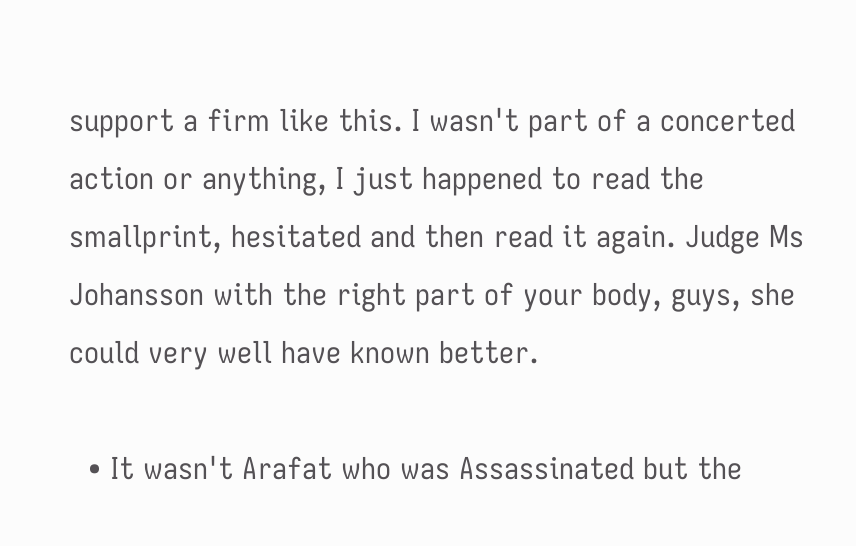support a firm like this. I wasn't part of a concerted action or anything, I just happened to read the smallprint, hesitated and then read it again. Judge Ms Johansson with the right part of your body, guys, she could very well have known better.

  • It wasn't Arafat who was Assassinated but the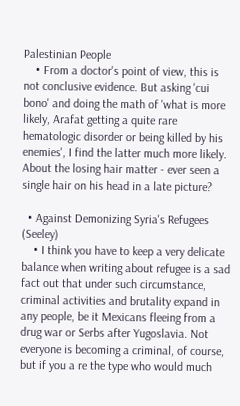Palestinian People
    • From a doctor's point of view, this is not conclusive evidence. But asking 'cui bono' and doing the math of 'what is more likely, Arafat getting a quite rare hematologic disorder or being killed by his enemies', I find the latter much more likely. About the losing hair matter - ever seen a single hair on his head in a late picture?

  • Against Demonizing Syria's Refugees (Seeley)
    • I think you have to keep a very delicate balance when writing about refugee is a sad fact out that under such circumstance, criminal activities and brutality expand in any people, be it Mexicans fleeing from a drug war or Serbs after Yugoslavia. Not everyone is becoming a criminal, of course, but if you a re the type who would much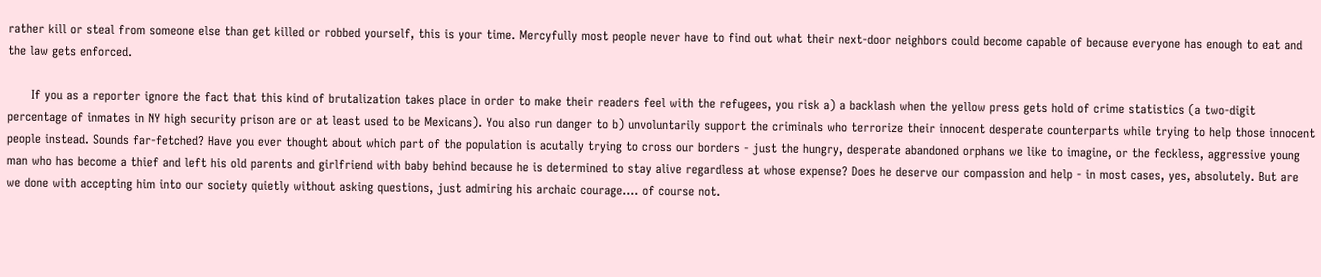rather kill or steal from someone else than get killed or robbed yourself, this is your time. Mercyfully most people never have to find out what their next-door neighbors could become capable of because everyone has enough to eat and the law gets enforced.

      If you as a reporter ignore the fact that this kind of brutalization takes place in order to make their readers feel with the refugees, you risk a) a backlash when the yellow press gets hold of crime statistics (a two-digit percentage of inmates in NY high security prison are or at least used to be Mexicans). You also run danger to b) unvoluntarily support the criminals who terrorize their innocent desperate counterparts while trying to help those innocent people instead. Sounds far-fetched? Have you ever thought about which part of the population is acutally trying to cross our borders - just the hungry, desperate abandoned orphans we like to imagine, or the feckless, aggressive young man who has become a thief and left his old parents and girlfriend with baby behind because he is determined to stay alive regardless at whose expense? Does he deserve our compassion and help - in most cases, yes, absolutely. But are we done with accepting him into our society quietly without asking questions, just admiring his archaic courage.... of course not.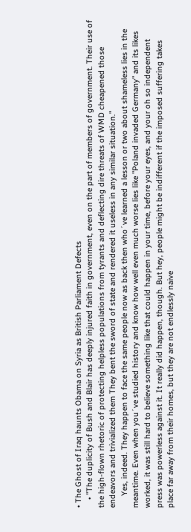• The Ghost of Iraq haunts Obama on Syria as British Parliament Defects
    • "The duplicity of Bush and Blair has deeply injured faith in government, even on the part of members of government. Their use of the high-flown rhetoric of protecting helpless populations from tyrants and deflecting dire threats of WMD cheapened those endeavors and trivialized them They bent the sword of state and rendered it useless in any similar situation."
      Yes, indeed. They happen to face the same people now as back then who´ve learned a lesson or two about shameless lies in the meantime. Even when you´ve studied history and know how well even much worse lies like "Poland invaded Germany" and its likes worked, it was still hard to believe something like that could happen in your time, before your eyes, and your oh so independent press was powerless against it. It really did happen, though. But hey, people might be indifferent if the imposed suffering takes place far away from their homes, but they are not endlessly naive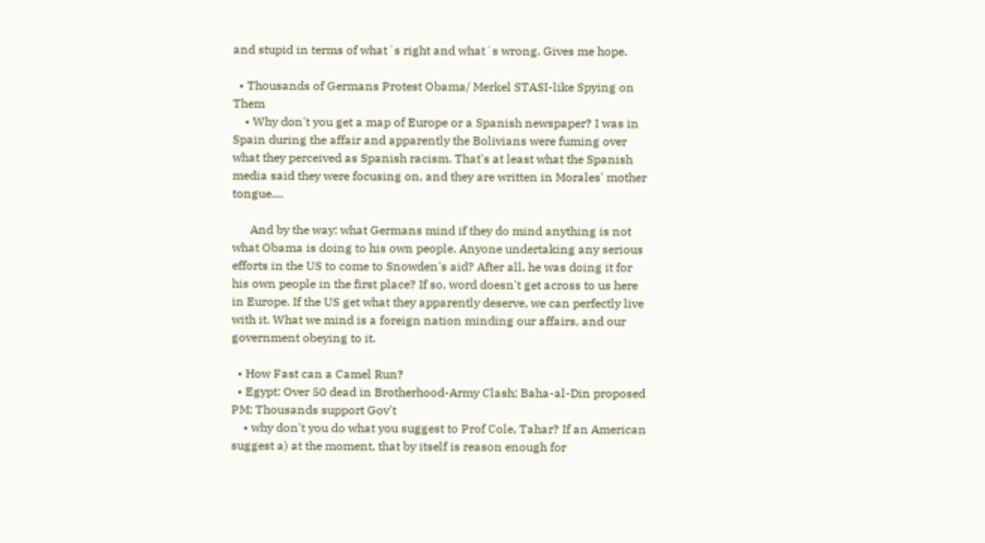and stupid in terms of what´s right and what´s wrong. Gives me hope.

  • Thousands of Germans Protest Obama/ Merkel STASI-like Spying on Them
    • Why don't you get a map of Europe or a Spanish newspaper? I was in Spain during the affair and apparently the Bolivians were fuming over what they perceived as Spanish racism. That's at least what the Spanish media said they were focusing on, and they are written in Morales' mother tongue....

      And by the way: what Germans mind if they do mind anything is not what Obama is doing to his own people. Anyone undertaking any serious efforts in the US to come to Snowden's aid? After all, he was doing it for his own people in the first place? If so, word doesn't get across to us here in Europe. If the US get what they apparently deserve, we can perfectly live with it. What we mind is a foreign nation minding our affairs, and our government obeying to it.

  • How Fast can a Camel Run?
  • Egypt: Over 50 dead in Brotherhood-Army Clash; Baha-al-Din proposed PM; Thousands support Gov't
    • why don't you do what you suggest to Prof Cole, Tahar? If an American suggest a) at the moment, that by itself is reason enough for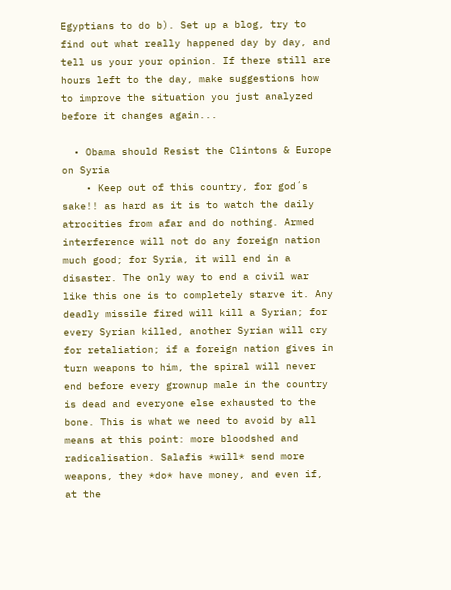Egyptians to do b). Set up a blog, try to find out what really happened day by day, and tell us your your opinion. If there still are hours left to the day, make suggestions how to improve the situation you just analyzed before it changes again...

  • Obama should Resist the Clintons & Europe on Syria
    • Keep out of this country, for god´s sake!! as hard as it is to watch the daily atrocities from afar and do nothing. Armed interference will not do any foreign nation much good; for Syria, it will end in a disaster. The only way to end a civil war like this one is to completely starve it. Any deadly missile fired will kill a Syrian; for every Syrian killed, another Syrian will cry for retaliation; if a foreign nation gives in turn weapons to him, the spiral will never end before every grownup male in the country is dead and everyone else exhausted to the bone. This is what we need to avoid by all means at this point: more bloodshed and radicalisation. Salafis *will* send more weapons, they *do* have money, and even if, at the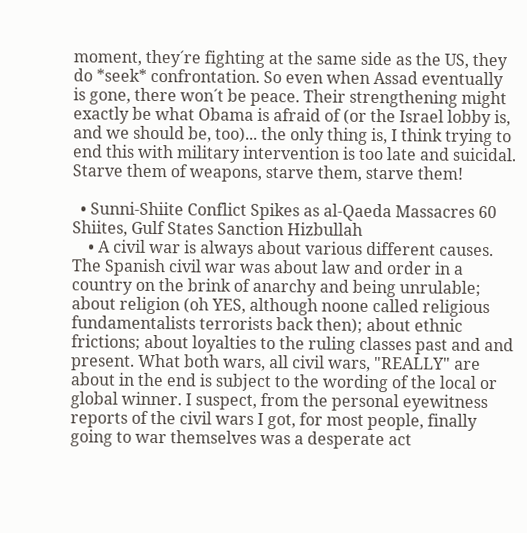moment, they´re fighting at the same side as the US, they do *seek* confrontation. So even when Assad eventually is gone, there won´t be peace. Their strengthening might exactly be what Obama is afraid of (or the Israel lobby is, and we should be, too)... the only thing is, I think trying to end this with military intervention is too late and suicidal. Starve them of weapons, starve them, starve them!

  • Sunni-Shiite Conflict Spikes as al-Qaeda Massacres 60 Shiites, Gulf States Sanction Hizbullah
    • A civil war is always about various different causes. The Spanish civil war was about law and order in a country on the brink of anarchy and being unrulable; about religion (oh YES, although noone called religious fundamentalists terrorists back then); about ethnic frictions; about loyalties to the ruling classes past and and present. What both wars, all civil wars, "REALLY" are about in the end is subject to the wording of the local or global winner. I suspect, from the personal eyewitness reports of the civil wars I got, for most people, finally going to war themselves was a desperate act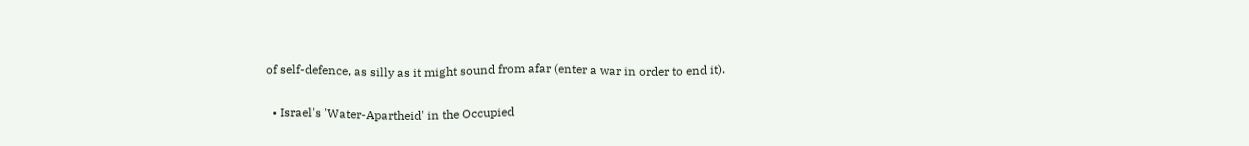of self-defence, as silly as it might sound from afar (enter a war in order to end it).

  • Israel's 'Water-Apartheid' in the Occupied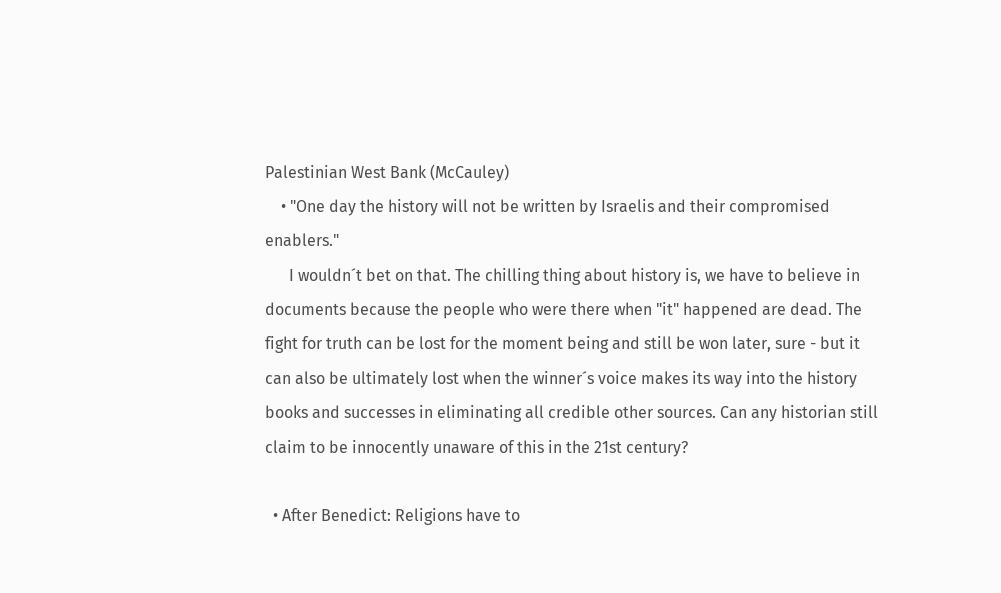Palestinian West Bank (McCauley)
    • "One day the history will not be written by Israelis and their compromised enablers."
      I wouldn´t bet on that. The chilling thing about history is, we have to believe in documents because the people who were there when "it" happened are dead. The fight for truth can be lost for the moment being and still be won later, sure - but it can also be ultimately lost when the winner´s voice makes its way into the history books and successes in eliminating all credible other sources. Can any historian still claim to be innocently unaware of this in the 21st century?

  • After Benedict: Religions have to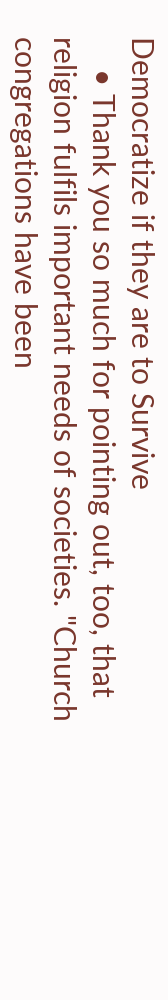Democratize if they are to Survive
    • Thank you so much for pointing out, too, that religion fulfils important needs of societies. "Church congregations have been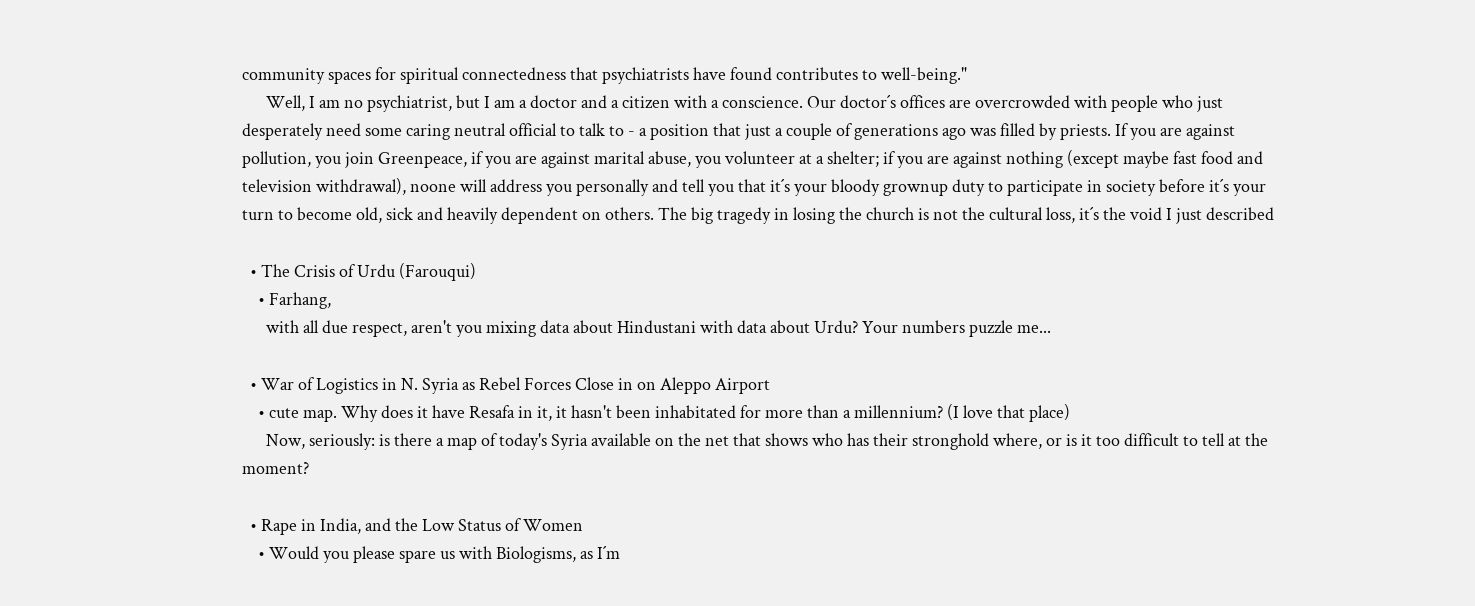community spaces for spiritual connectedness that psychiatrists have found contributes to well-being."
      Well, I am no psychiatrist, but I am a doctor and a citizen with a conscience. Our doctor´s offices are overcrowded with people who just desperately need some caring neutral official to talk to - a position that just a couple of generations ago was filled by priests. If you are against pollution, you join Greenpeace, if you are against marital abuse, you volunteer at a shelter; if you are against nothing (except maybe fast food and television withdrawal), noone will address you personally and tell you that it´s your bloody grownup duty to participate in society before it´s your turn to become old, sick and heavily dependent on others. The big tragedy in losing the church is not the cultural loss, it´s the void I just described

  • The Crisis of Urdu (Farouqui)
    • Farhang,
      with all due respect, aren't you mixing data about Hindustani with data about Urdu? Your numbers puzzle me...

  • War of Logistics in N. Syria as Rebel Forces Close in on Aleppo Airport
    • cute map. Why does it have Resafa in it, it hasn't been inhabitated for more than a millennium? (I love that place)
      Now, seriously: is there a map of today's Syria available on the net that shows who has their stronghold where, or is it too difficult to tell at the moment?

  • Rape in India, and the Low Status of Women
    • Would you please spare us with Biologisms, as I´m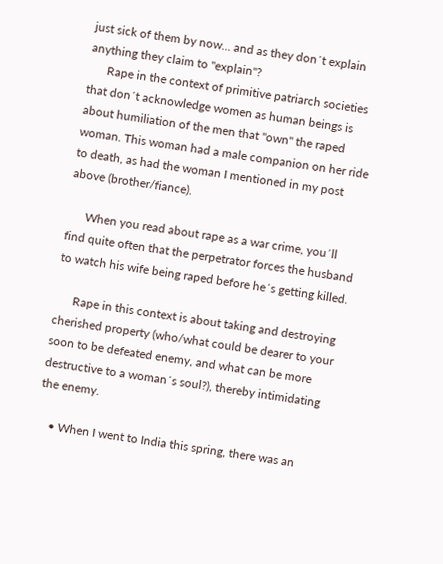just sick of them by now... and as they don´t explain anything they claim to "explain"?
      Rape in the context of primitive patriarch societies that don´t acknowledge women as human beings is about humiliation of the men that "own" the raped woman. This woman had a male companion on her ride to death, as had the woman I mentioned in my post above (brother/fiance).

      When you read about rape as a war crime, you´ll find quite often that the perpetrator forces the husband to watch his wife being raped before he´s getting killed.

      Rape in this context is about taking and destroying cherished property (who/what could be dearer to your soon to be defeated enemy, and what can be more destructive to a woman´s soul?), thereby intimidating the enemy.

    • When I went to India this spring, there was an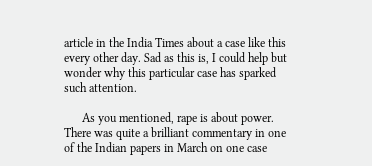article in the India Times about a case like this every other day. Sad as this is, I could help but wonder why this particular case has sparked such attention.

      As you mentioned, rape is about power. There was quite a brilliant commentary in one of the Indian papers in March on one case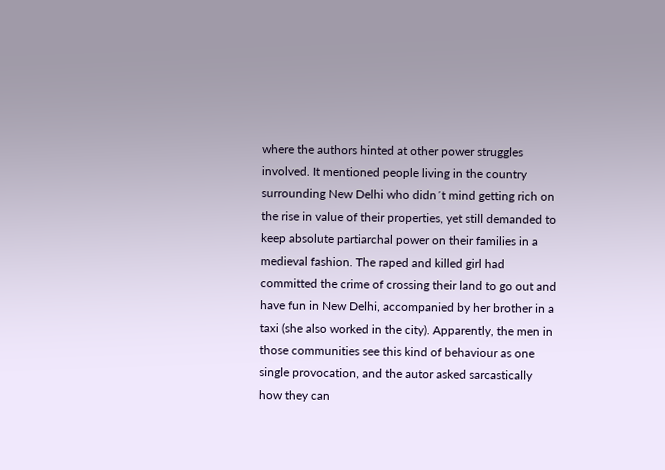where the authors hinted at other power struggles involved. It mentioned people living in the country surrounding New Delhi who didn´t mind getting rich on the rise in value of their properties, yet still demanded to keep absolute partiarchal power on their families in a medieval fashion. The raped and killed girl had committed the crime of crossing their land to go out and have fun in New Delhi, accompanied by her brother in a taxi (she also worked in the city). Apparently, the men in those communities see this kind of behaviour as one single provocation, and the autor asked sarcastically how they can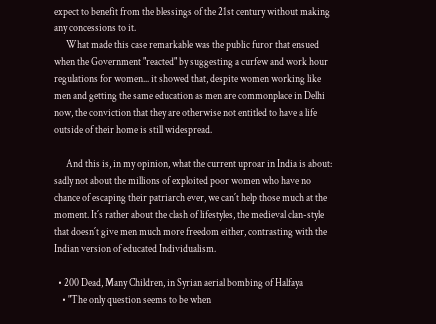expect to benefit from the blessings of the 21st century without making any concessions to it.
      What made this case remarkable was the public furor that ensued when the Government "reacted" by suggesting a curfew and work hour regulations for women... it showed that, despite women working like men and getting the same education as men are commonplace in Delhi now, the conviction that they are otherwise not entitled to have a life outside of their home is still widespread.

      And this is, in my opinion, what the current uproar in India is about: sadly not about the millions of exploited poor women who have no chance of escaping their patriarch ever, we can´t help those much at the moment. It´s rather about the clash of lifestyles, the medieval clan-style that doesn´t give men much more freedom either, contrasting with the Indian version of educated Individualism.

  • 200 Dead, Many Children, in Syrian aerial bombing of Halfaya
    • "The only question seems to be when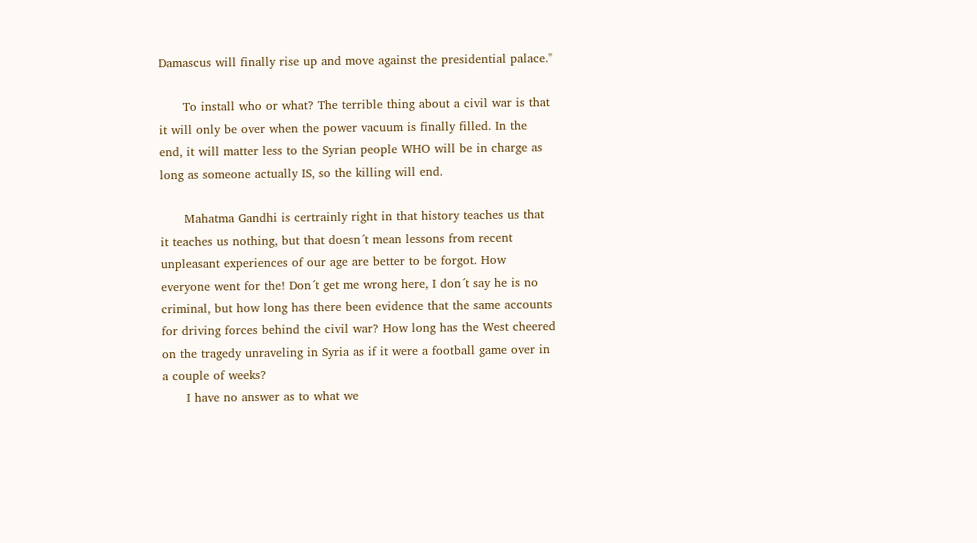Damascus will finally rise up and move against the presidential palace."

      To install who or what? The terrible thing about a civil war is that it will only be over when the power vacuum is finally filled. In the end, it will matter less to the Syrian people WHO will be in charge as long as someone actually IS, so the killing will end.

      Mahatma Gandhi is certrainly right in that history teaches us that it teaches us nothing, but that doesn´t mean lessons from recent unpleasant experiences of our age are better to be forgot. How everyone went for the! Don´t get me wrong here, I don´t say he is no criminal, but how long has there been evidence that the same accounts for driving forces behind the civil war? How long has the West cheered on the tragedy unraveling in Syria as if it were a football game over in a couple of weeks?
      I have no answer as to what we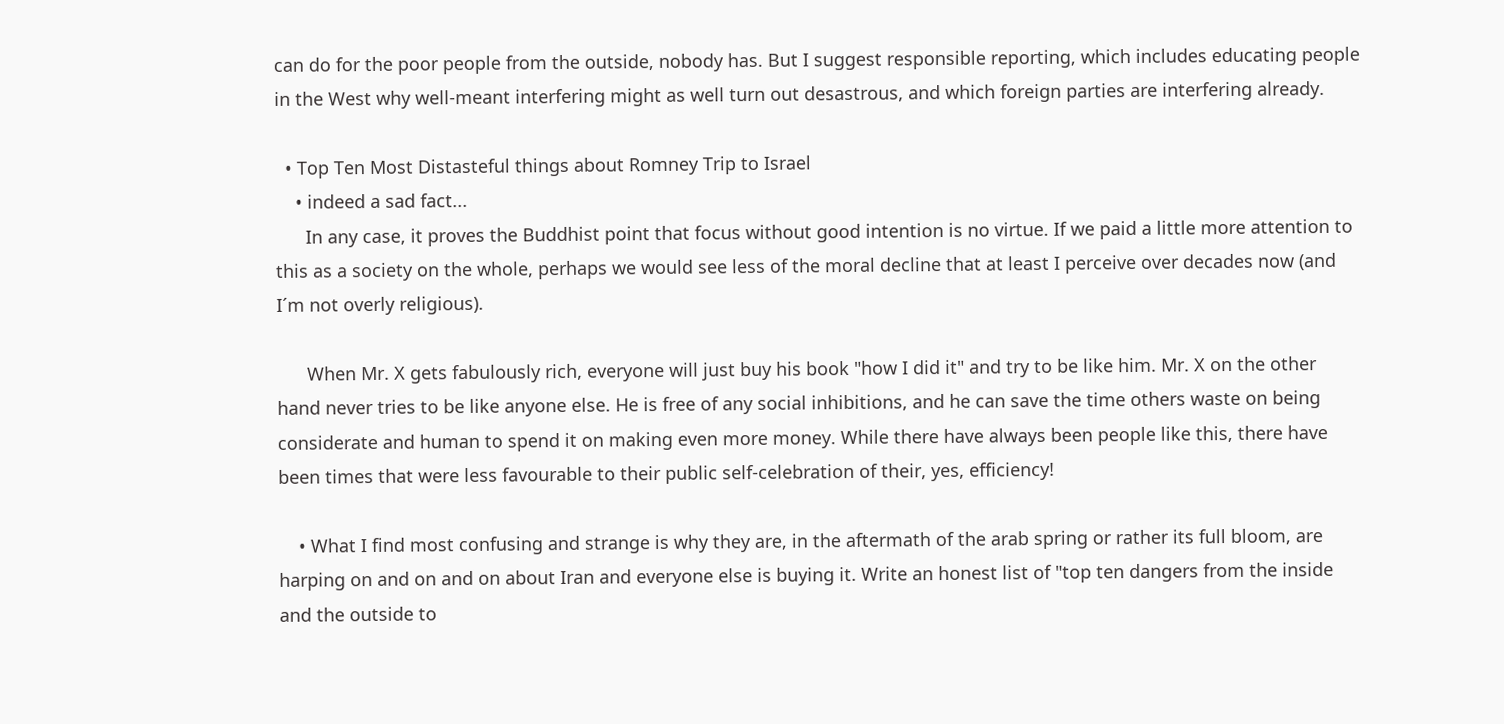can do for the poor people from the outside, nobody has. But I suggest responsible reporting, which includes educating people in the West why well-meant interfering might as well turn out desastrous, and which foreign parties are interfering already.

  • Top Ten Most Distasteful things about Romney Trip to Israel
    • indeed a sad fact...
      In any case, it proves the Buddhist point that focus without good intention is no virtue. If we paid a little more attention to this as a society on the whole, perhaps we would see less of the moral decline that at least I perceive over decades now (and I´m not overly religious).

      When Mr. X gets fabulously rich, everyone will just buy his book "how I did it" and try to be like him. Mr. X on the other hand never tries to be like anyone else. He is free of any social inhibitions, and he can save the time others waste on being considerate and human to spend it on making even more money. While there have always been people like this, there have been times that were less favourable to their public self-celebration of their, yes, efficiency!

    • What I find most confusing and strange is why they are, in the aftermath of the arab spring or rather its full bloom, are harping on and on and on about Iran and everyone else is buying it. Write an honest list of "top ten dangers from the inside and the outside to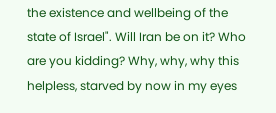the existence and wellbeing of the state of Israel". Will Iran be on it? Who are you kidding? Why, why, why this helpless, starved by now in my eyes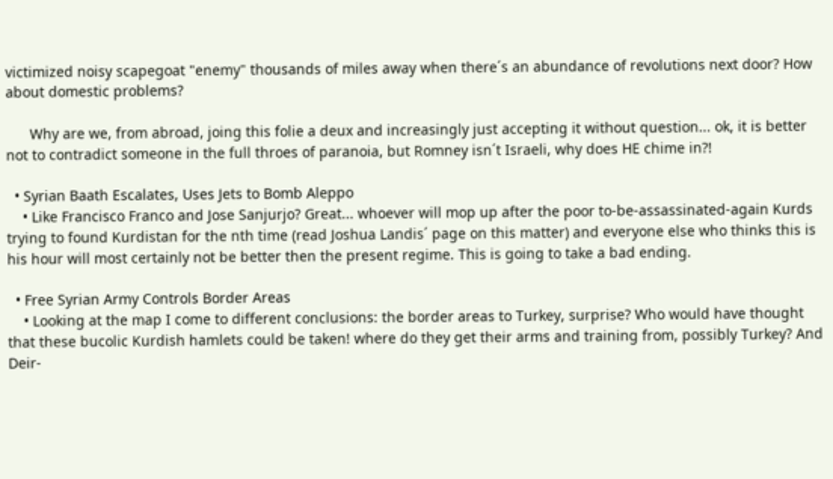victimized noisy scapegoat "enemy" thousands of miles away when there´s an abundance of revolutions next door? How about domestic problems?

      Why are we, from abroad, joing this folie a deux and increasingly just accepting it without question... ok, it is better not to contradict someone in the full throes of paranoia, but Romney isn´t Israeli, why does HE chime in?!

  • Syrian Baath Escalates, Uses Jets to Bomb Aleppo
    • Like Francisco Franco and Jose Sanjurjo? Great... whoever will mop up after the poor to-be-assassinated-again Kurds trying to found Kurdistan for the nth time (read Joshua Landis´ page on this matter) and everyone else who thinks this is his hour will most certainly not be better then the present regime. This is going to take a bad ending.

  • Free Syrian Army Controls Border Areas
    • Looking at the map I come to different conclusions: the border areas to Turkey, surprise? Who would have thought that these bucolic Kurdish hamlets could be taken! where do they get their arms and training from, possibly Turkey? And Deir-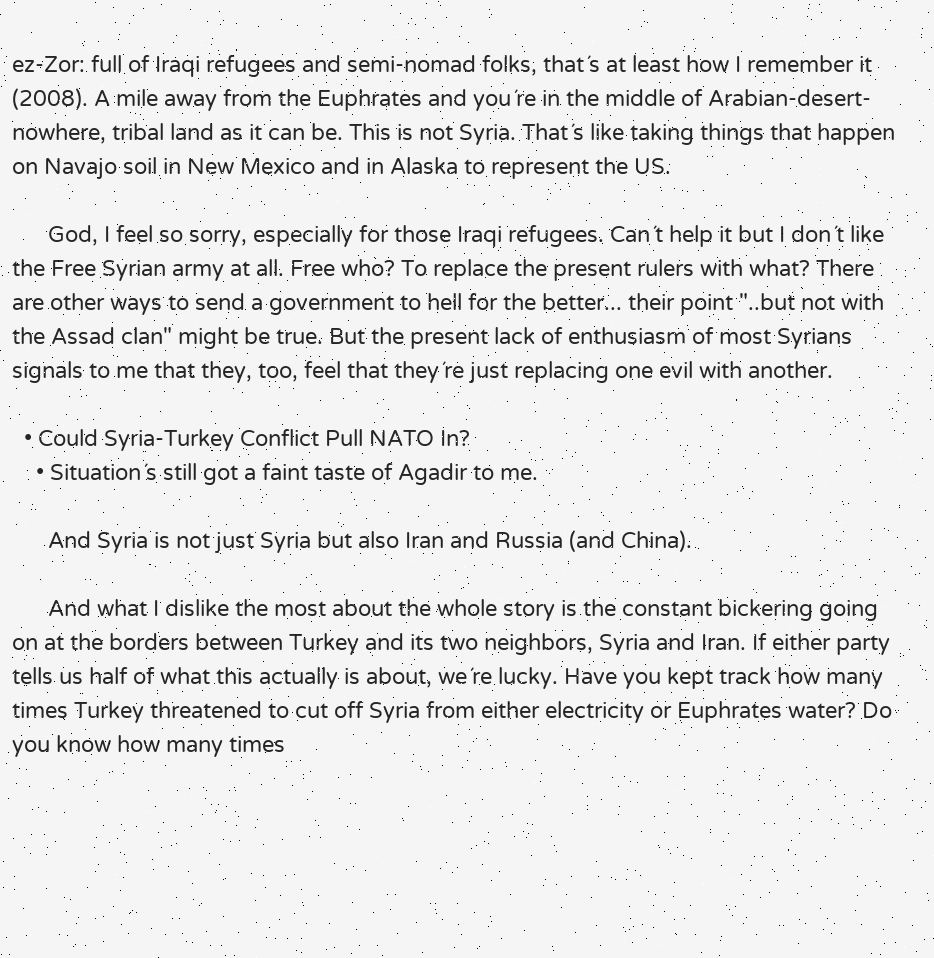ez-Zor: full of Iraqi refugees and semi-nomad folks, that´s at least how I remember it (2008). A mile away from the Euphrates and you´re in the middle of Arabian-desert-nowhere, tribal land as it can be. This is not Syria. That´s like taking things that happen on Navajo soil in New Mexico and in Alaska to represent the US.

      God, I feel so sorry, especially for those Iraqi refugees. Can´t help it but I don´t like the Free Syrian army at all. Free who? To replace the present rulers with what? There are other ways to send a government to hell for the better... their point "..but not with the Assad clan" might be true. But the present lack of enthusiasm of most Syrians signals to me that they, too, feel that they´re just replacing one evil with another.

  • Could Syria-Turkey Conflict Pull NATO In?
    • Situation´s still got a faint taste of Agadir to me.

      And Syria is not just Syria but also Iran and Russia (and China).

      And what I dislike the most about the whole story is the constant bickering going on at the borders between Turkey and its two neighbors, Syria and Iran. If either party tells us half of what this actually is about, we´re lucky. Have you kept track how many times Turkey threatened to cut off Syria from either electricity or Euphrates water? Do you know how many times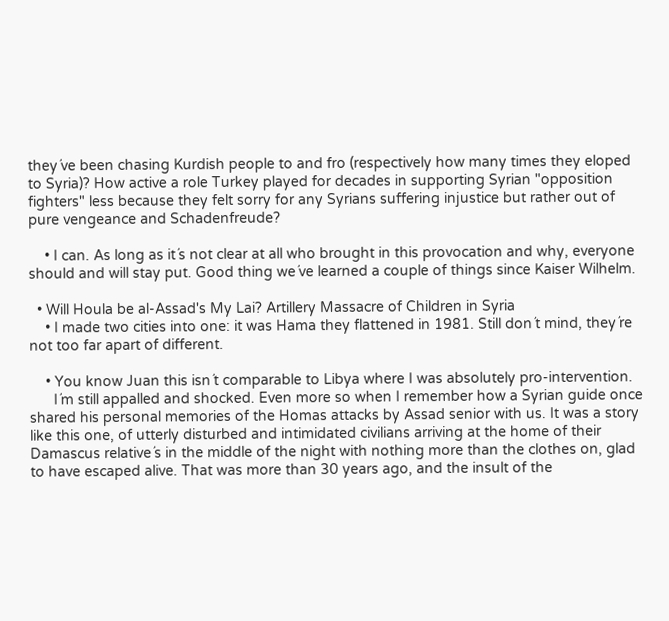they´ve been chasing Kurdish people to and fro (respectively how many times they eloped to Syria)? How active a role Turkey played for decades in supporting Syrian "opposition fighters" less because they felt sorry for any Syrians suffering injustice but rather out of pure vengeance and Schadenfreude?

    • I can. As long as it´s not clear at all who brought in this provocation and why, everyone should and will stay put. Good thing we´ve learned a couple of things since Kaiser Wilhelm.

  • Will Houla be al-Assad's My Lai? Artillery Massacre of Children in Syria
    • I made two cities into one: it was Hama they flattened in 1981. Still don´t mind, they´re not too far apart of different.

    • You know Juan this isn´t comparable to Libya where I was absolutely pro-intervention.
      I´m still appalled and shocked. Even more so when I remember how a Syrian guide once shared his personal memories of the Homas attacks by Assad senior with us. It was a story like this one, of utterly disturbed and intimidated civilians arriving at the home of their Damascus relative´s in the middle of the night with nothing more than the clothes on, glad to have escaped alive. That was more than 30 years ago, and the insult of the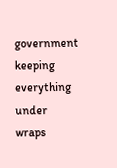government keeping everything under wraps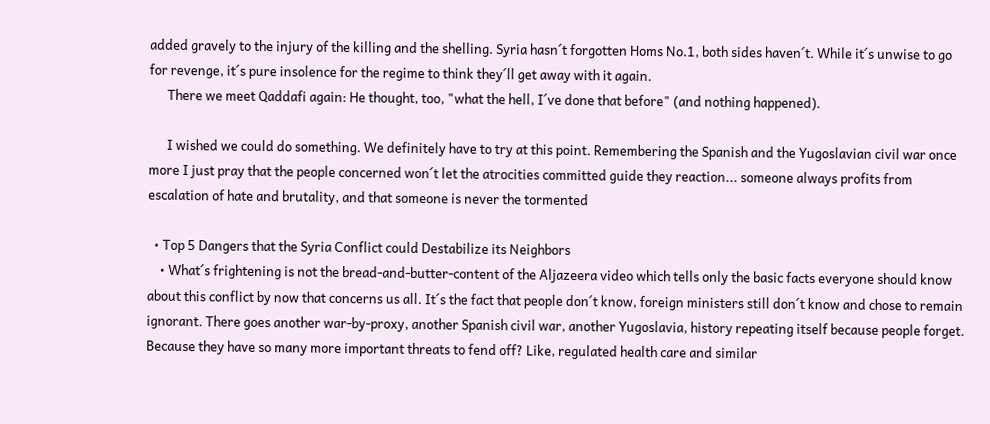added gravely to the injury of the killing and the shelling. Syria hasn´t forgotten Homs No.1, both sides haven´t. While it´s unwise to go for revenge, it´s pure insolence for the regime to think they´ll get away with it again.
      There we meet Qaddafi again: He thought, too, "what the hell, I´ve done that before" (and nothing happened).

      I wished we could do something. We definitely have to try at this point. Remembering the Spanish and the Yugoslavian civil war once more I just pray that the people concerned won´t let the atrocities committed guide they reaction... someone always profits from escalation of hate and brutality, and that someone is never the tormented

  • Top 5 Dangers that the Syria Conflict could Destabilize its Neighbors
    • What´s frightening is not the bread-and-butter-content of the Aljazeera video which tells only the basic facts everyone should know about this conflict by now that concerns us all. It´s the fact that people don´t know, foreign ministers still don´t know and chose to remain ignorant. There goes another war-by-proxy, another Spanish civil war, another Yugoslavia, history repeating itself because people forget. Because they have so many more important threats to fend off? Like, regulated health care and similar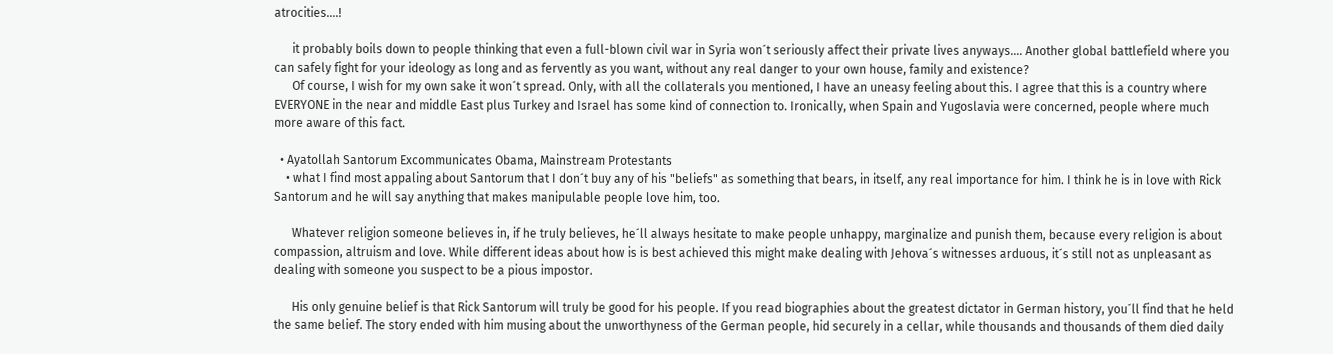atrocities....!

      it probably boils down to people thinking that even a full-blown civil war in Syria won´t seriously affect their private lives anyways.... Another global battlefield where you can safely fight for your ideology as long and as fervently as you want, without any real danger to your own house, family and existence?
      Of course, I wish for my own sake it won´t spread. Only, with all the collaterals you mentioned, I have an uneasy feeling about this. I agree that this is a country where EVERYONE in the near and middle East plus Turkey and Israel has some kind of connection to. Ironically, when Spain and Yugoslavia were concerned, people where much more aware of this fact.

  • Ayatollah Santorum Excommunicates Obama, Mainstream Protestants
    • what I find most appaling about Santorum that I don´t buy any of his "beliefs" as something that bears, in itself, any real importance for him. I think he is in love with Rick Santorum and he will say anything that makes manipulable people love him, too.

      Whatever religion someone believes in, if he truly believes, he´ll always hesitate to make people unhappy, marginalize and punish them, because every religion is about compassion, altruism and love. While different ideas about how is is best achieved this might make dealing with Jehova´s witnesses arduous, it´s still not as unpleasant as dealing with someone you suspect to be a pious impostor.

      His only genuine belief is that Rick Santorum will truly be good for his people. If you read biographies about the greatest dictator in German history, you´ll find that he held the same belief. The story ended with him musing about the unworthyness of the German people, hid securely in a cellar, while thousands and thousands of them died daily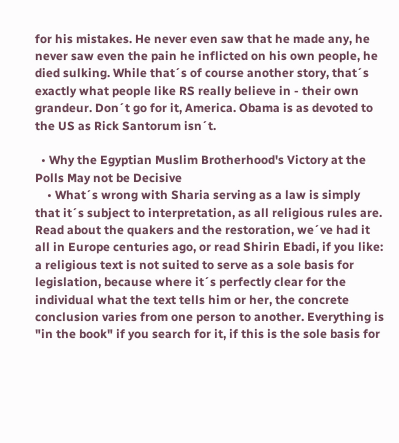for his mistakes. He never even saw that he made any, he never saw even the pain he inflicted on his own people, he died sulking. While that´s of course another story, that´s exactly what people like RS really believe in - their own grandeur. Don´t go for it, America. Obama is as devoted to the US as Rick Santorum isn´t.

  • Why the Egyptian Muslim Brotherhood's Victory at the Polls May not be Decisive
    • What´s wrong with Sharia serving as a law is simply that it´s subject to interpretation, as all religious rules are. Read about the quakers and the restoration, we´ve had it all in Europe centuries ago, or read Shirin Ebadi, if you like: a religious text is not suited to serve as a sole basis for legislation, because where it´s perfectly clear for the individual what the text tells him or her, the concrete conclusion varies from one person to another. Everything is "in the book" if you search for it, if this is the sole basis for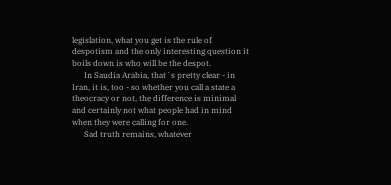legislation, what you get is the rule of despotism and the only interesting question it boils down is who will be the despot.
      In Saudia Arabia, that´s pretty clear - in Iran, it is, too - so whether you call a state a theocracy or not, the difference is minimal and certainly not what people had in mind when they were calling for one.
      Sad truth remains, whatever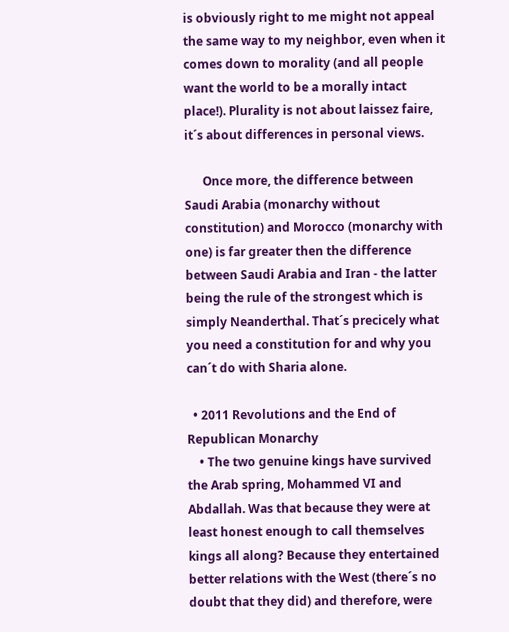is obviously right to me might not appeal the same way to my neighbor, even when it comes down to morality (and all people want the world to be a morally intact place!). Plurality is not about laissez faire, it´s about differences in personal views.

      Once more, the difference between Saudi Arabia (monarchy without constitution) and Morocco (monarchy with one) is far greater then the difference between Saudi Arabia and Iran - the latter being the rule of the strongest which is simply Neanderthal. That´s precicely what you need a constitution for and why you can´t do with Sharia alone.

  • 2011 Revolutions and the End of Republican Monarchy
    • The two genuine kings have survived the Arab spring, Mohammed VI and Abdallah. Was that because they were at least honest enough to call themselves kings all along? Because they entertained better relations with the West (there´s no doubt that they did) and therefore, were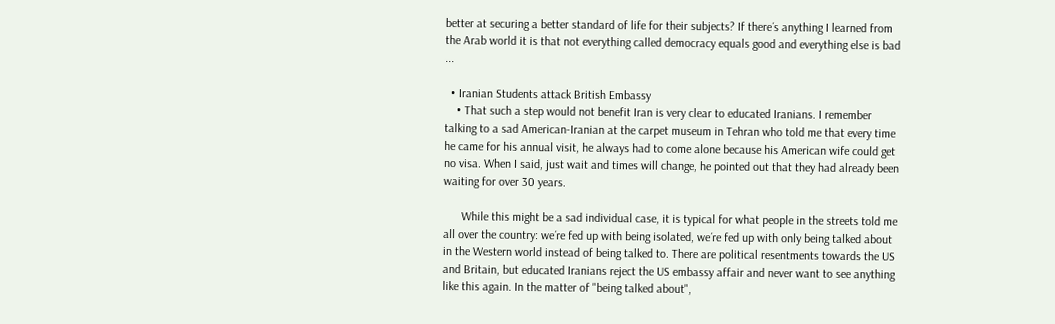better at securing a better standard of life for their subjects? If there´s anything I learned from the Arab world it is that not everything called democracy equals good and everything else is bad ...

  • Iranian Students attack British Embassy
    • That such a step would not benefit Iran is very clear to educated Iranians. I remember talking to a sad American-Iranian at the carpet museum in Tehran who told me that every time he came for his annual visit, he always had to come alone because his American wife could get no visa. When I said, just wait and times will change, he pointed out that they had already been waiting for over 30 years.

      While this might be a sad individual case, it is typical for what people in the streets told me all over the country: we´re fed up with being isolated, we´re fed up with only being talked about in the Western world instead of being talked to. There are political resentments towards the US and Britain, but educated Iranians reject the US embassy affair and never want to see anything like this again. In the matter of "being talked about",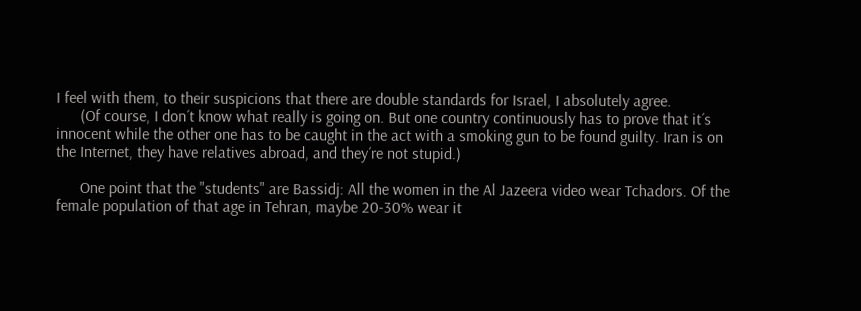I feel with them, to their suspicions that there are double standards for Israel, I absolutely agree.
      (Of course, I don´t know what really is going on. But one country continuously has to prove that it´s innocent while the other one has to be caught in the act with a smoking gun to be found guilty. Iran is on the Internet, they have relatives abroad, and they´re not stupid.)

      One point that the "students" are Bassidj: All the women in the Al Jazeera video wear Tchadors. Of the female population of that age in Tehran, maybe 20-30% wear it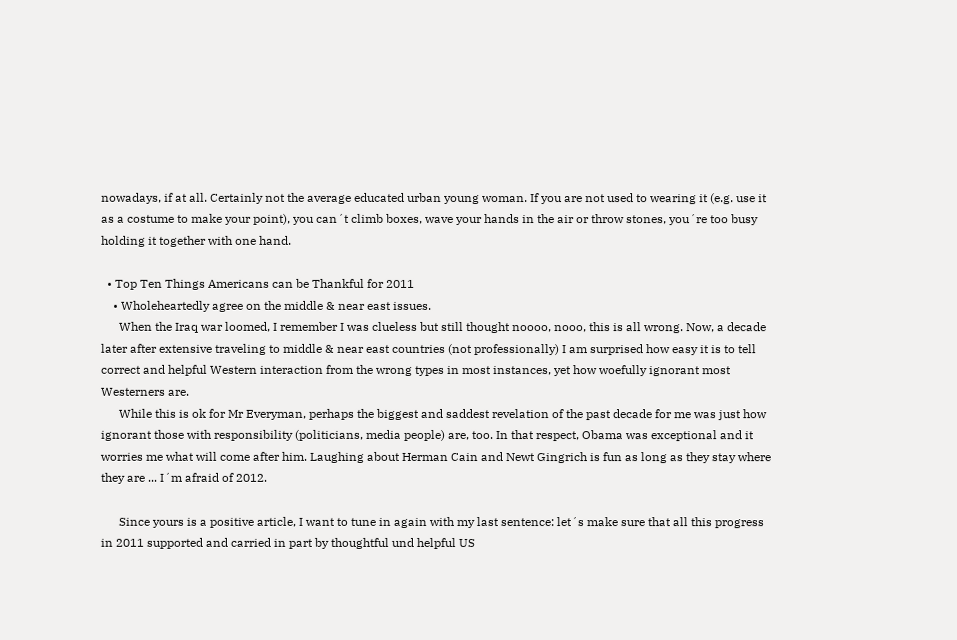nowadays, if at all. Certainly not the average educated urban young woman. If you are not used to wearing it (e.g. use it as a costume to make your point), you can´t climb boxes, wave your hands in the air or throw stones, you´re too busy holding it together with one hand.

  • Top Ten Things Americans can be Thankful for 2011
    • Wholeheartedly agree on the middle & near east issues.
      When the Iraq war loomed, I remember I was clueless but still thought noooo, nooo, this is all wrong. Now, a decade later after extensive traveling to middle & near east countries (not professionally) I am surprised how easy it is to tell correct and helpful Western interaction from the wrong types in most instances, yet how woefully ignorant most Westerners are.
      While this is ok for Mr Everyman, perhaps the biggest and saddest revelation of the past decade for me was just how ignorant those with responsibility (politicians, media people) are, too. In that respect, Obama was exceptional and it worries me what will come after him. Laughing about Herman Cain and Newt Gingrich is fun as long as they stay where they are ... I´m afraid of 2012.

      Since yours is a positive article, I want to tune in again with my last sentence: let´s make sure that all this progress in 2011 supported and carried in part by thoughtful und helpful US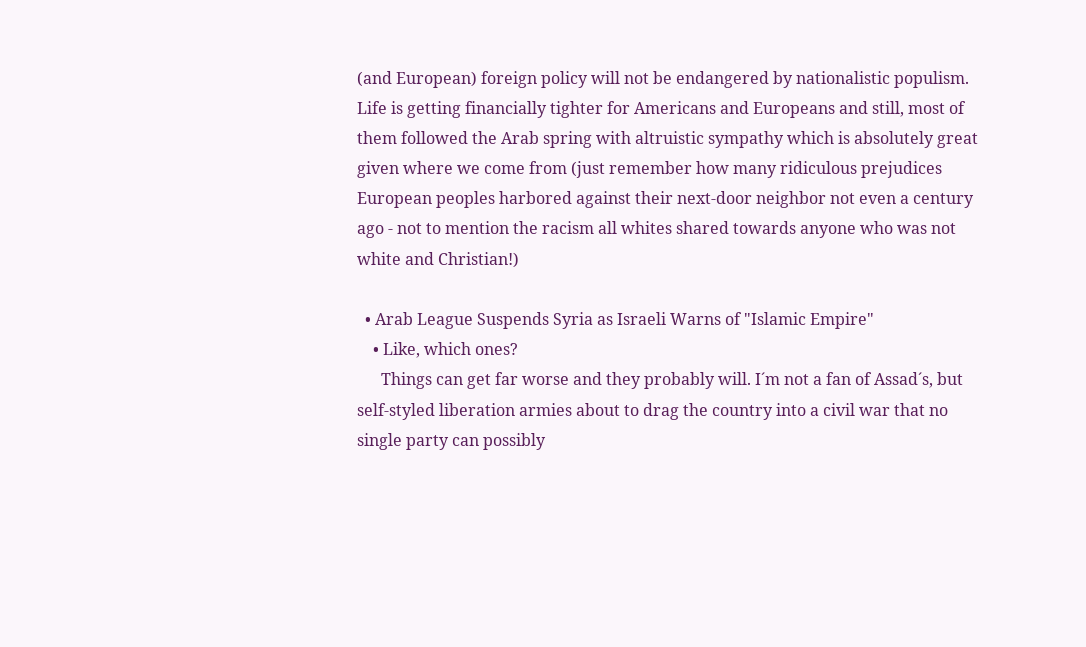(and European) foreign policy will not be endangered by nationalistic populism. Life is getting financially tighter for Americans and Europeans and still, most of them followed the Arab spring with altruistic sympathy which is absolutely great given where we come from (just remember how many ridiculous prejudices European peoples harbored against their next-door neighbor not even a century ago - not to mention the racism all whites shared towards anyone who was not white and Christian!)

  • Arab League Suspends Syria as Israeli Warns of "Islamic Empire"
    • Like, which ones?
      Things can get far worse and they probably will. I´m not a fan of Assad´s, but self-styled liberation armies about to drag the country into a civil war that no single party can possibly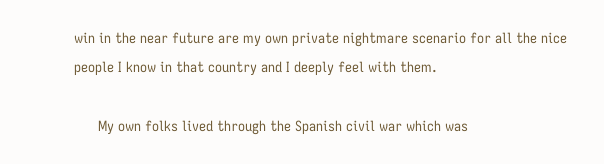win in the near future are my own private nightmare scenario for all the nice people I know in that country and I deeply feel with them.

      My own folks lived through the Spanish civil war which was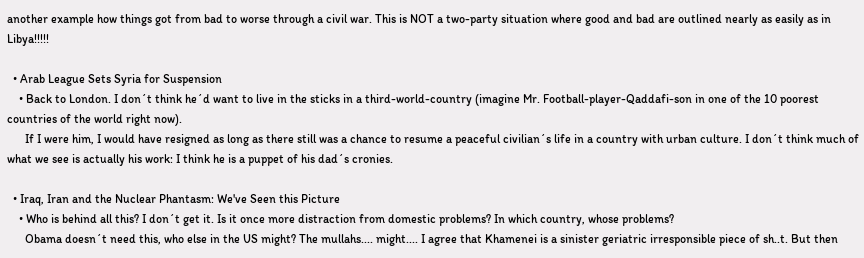another example how things got from bad to worse through a civil war. This is NOT a two-party situation where good and bad are outlined nearly as easily as in Libya!!!!!

  • Arab League Sets Syria for Suspension
    • Back to London. I don´t think he´d want to live in the sticks in a third-world-country (imagine Mr. Football-player-Qaddafi-son in one of the 10 poorest countries of the world right now).
      If I were him, I would have resigned as long as there still was a chance to resume a peaceful civilian´s life in a country with urban culture. I don´t think much of what we see is actually his work: I think he is a puppet of his dad´s cronies.

  • Iraq, Iran and the Nuclear Phantasm: We've Seen this Picture
    • Who is behind all this? I don´t get it. Is it once more distraction from domestic problems? In which country, whose problems?
      Obama doesn´t need this, who else in the US might? The mullahs.... might.... I agree that Khamenei is a sinister geriatric irresponsible piece of sh..t. But then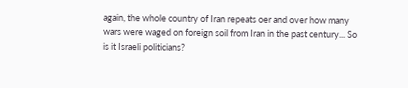again, the whole country of Iran repeats oer and over how many wars were waged on foreign soil from Iran in the past century... So is it Israeli politicians?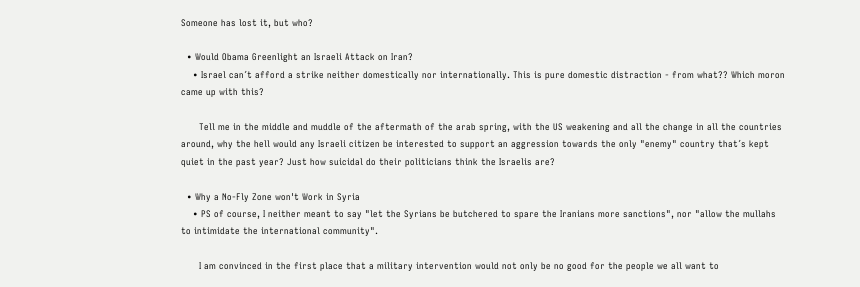Someone has lost it, but who?

  • Would Obama Greenlight an Israeli Attack on Iran?
    • Israel can´t afford a strike neither domestically nor internationally. This is pure domestic distraction - from what?? Which moron came up with this?

      Tell me in the middle and muddle of the aftermath of the arab spring, with the US weakening and all the change in all the countries around, why the hell would any Israeli citizen be interested to support an aggression towards the only "enemy" country that´s kept quiet in the past year? Just how suicidal do their politicians think the Israelis are?

  • Why a No-Fly Zone won't Work in Syria
    • PS of course, I neither meant to say "let the Syrians be butchered to spare the Iranians more sanctions", nor "allow the mullahs to intimidate the international community".

      I am convinced in the first place that a military intervention would not only be no good for the people we all want to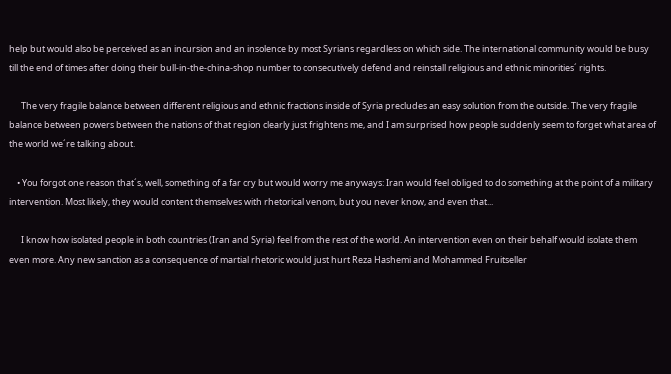help but would also be perceived as an incursion and an insolence by most Syrians regardless on which side. The international community would be busy till the end of times after doing their bull-in-the-china-shop number to consecutively defend and reinstall religious and ethnic minorities´ rights.

      The very fragile balance between different religious and ethnic fractions inside of Syria precludes an easy solution from the outside. The very fragile balance between powers between the nations of that region clearly just frightens me, and I am surprised how people suddenly seem to forget what area of the world we´re talking about.

    • You forgot one reason that´s, well, something of a far cry but would worry me anyways: Iran would feel obliged to do something at the point of a military intervention. Most likely, they would content themselves with rhetorical venom, but you never know, and even that...

      I know how isolated people in both countries (Iran and Syria) feel from the rest of the world. An intervention even on their behalf would isolate them even more. Any new sanction as a consequence of martial rhetoric would just hurt Reza Hashemi and Mohammed Fruitseller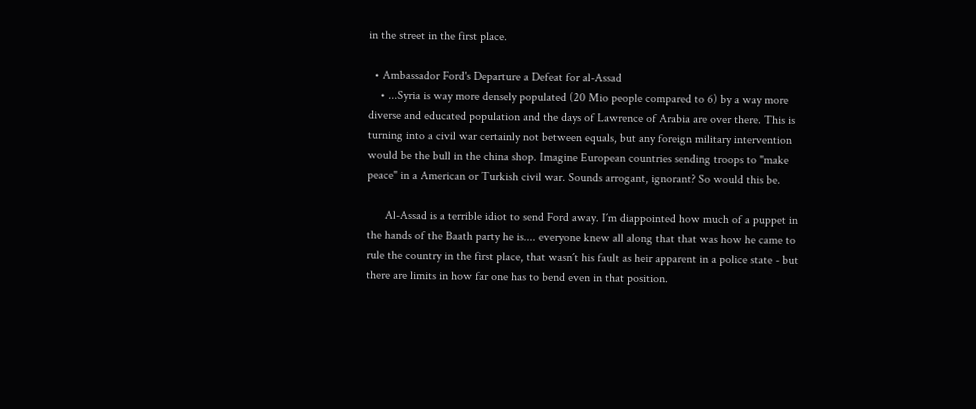in the street in the first place.

  • Ambassador Ford's Departure a Defeat for al-Assad
    • ...Syria is way more densely populated (20 Mio people compared to 6) by a way more diverse and educated population and the days of Lawrence of Arabia are over there. This is turning into a civil war certainly not between equals, but any foreign military intervention would be the bull in the china shop. Imagine European countries sending troops to "make peace" in a American or Turkish civil war. Sounds arrogant, ignorant? So would this be.

      Al-Assad is a terrible idiot to send Ford away. I´m diappointed how much of a puppet in the hands of the Baath party he is.... everyone knew all along that that was how he came to rule the country in the first place, that wasn´t his fault as heir apparent in a police state - but there are limits in how far one has to bend even in that position.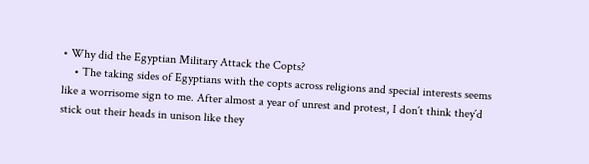• Why did the Egyptian Military Attack the Copts?
    • The taking sides of Egyptians with the copts across religions and special interests seems like a worrisome sign to me. After almost a year of unrest and protest, I don´t think they´d stick out their heads in unison like they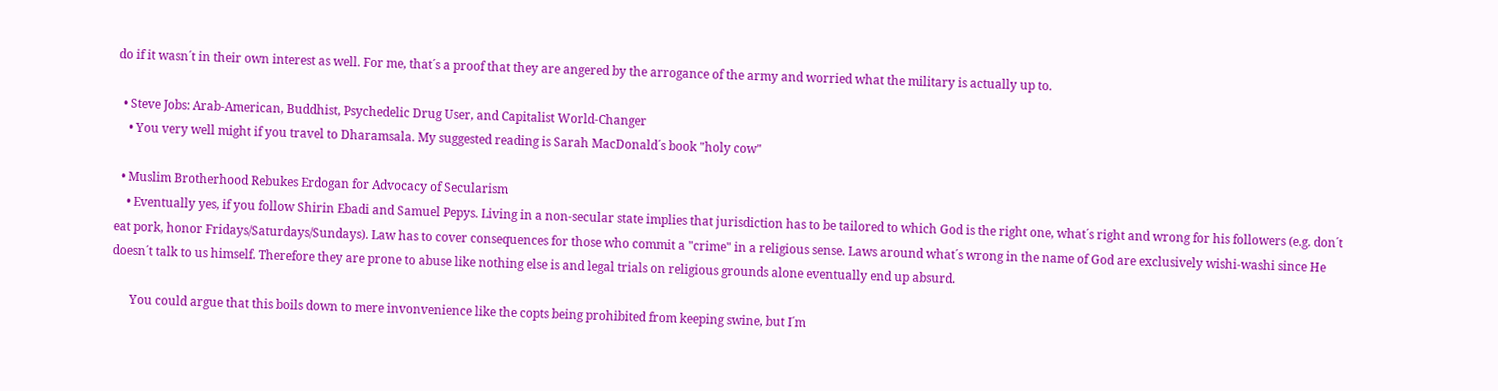do if it wasn´t in their own interest as well. For me, that´s a proof that they are angered by the arrogance of the army and worried what the military is actually up to.

  • Steve Jobs: Arab-American, Buddhist, Psychedelic Drug User, and Capitalist World-Changer
    • You very well might if you travel to Dharamsala. My suggested reading is Sarah MacDonald´s book "holy cow"

  • Muslim Brotherhood Rebukes Erdogan for Advocacy of Secularism
    • Eventually yes, if you follow Shirin Ebadi and Samuel Pepys. Living in a non-secular state implies that jurisdiction has to be tailored to which God is the right one, what´s right and wrong for his followers (e.g. don´t eat pork, honor Fridays/Saturdays/Sundays). Law has to cover consequences for those who commit a "crime" in a religious sense. Laws around what´s wrong in the name of God are exclusively wishi-washi since He doesn´t talk to us himself. Therefore they are prone to abuse like nothing else is and legal trials on religious grounds alone eventually end up absurd.

      You could argue that this boils down to mere invonvenience like the copts being prohibited from keeping swine, but I´m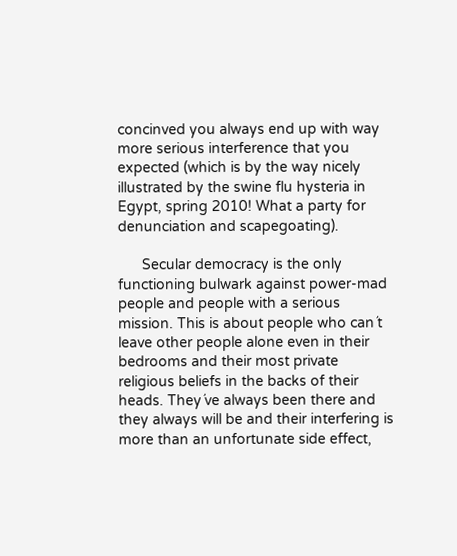concinved you always end up with way more serious interference that you expected (which is by the way nicely illustrated by the swine flu hysteria in Egypt, spring 2010! What a party for denunciation and scapegoating).

      Secular democracy is the only functioning bulwark against power-mad people and people with a serious mission. This is about people who can´t leave other people alone even in their bedrooms and their most private religious beliefs in the backs of their heads. They´ve always been there and they always will be and their interfering is more than an unfortunate side effect,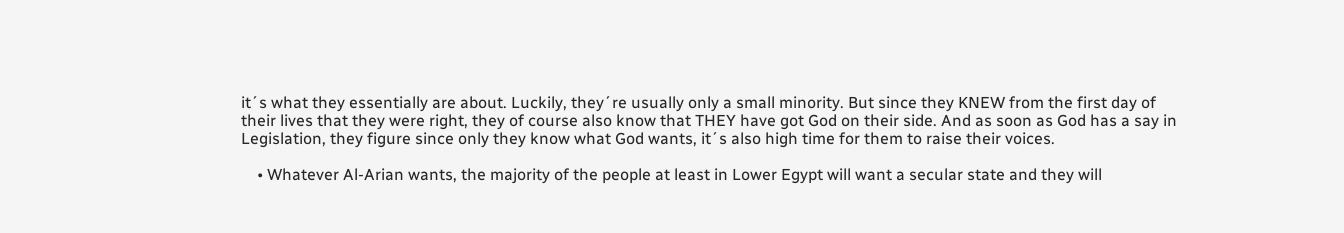it´s what they essentially are about. Luckily, they´re usually only a small minority. But since they KNEW from the first day of their lives that they were right, they of course also know that THEY have got God on their side. And as soon as God has a say in Legislation, they figure since only they know what God wants, it´s also high time for them to raise their voices.

    • Whatever Al-Arian wants, the majority of the people at least in Lower Egypt will want a secular state and they will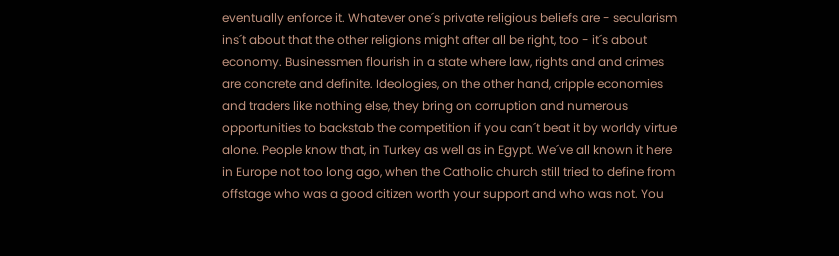eventually enforce it. Whatever one´s private religious beliefs are - secularism ins´t about that the other religions might after all be right, too - it´s about economy. Businessmen flourish in a state where law, rights and and crimes are concrete and definite. Ideologies, on the other hand, cripple economies and traders like nothing else, they bring on corruption and numerous opportunities to backstab the competition if you can´t beat it by worldy virtue alone. People know that, in Turkey as well as in Egypt. We´ve all known it here in Europe not too long ago, when the Catholic church still tried to define from offstage who was a good citizen worth your support and who was not. You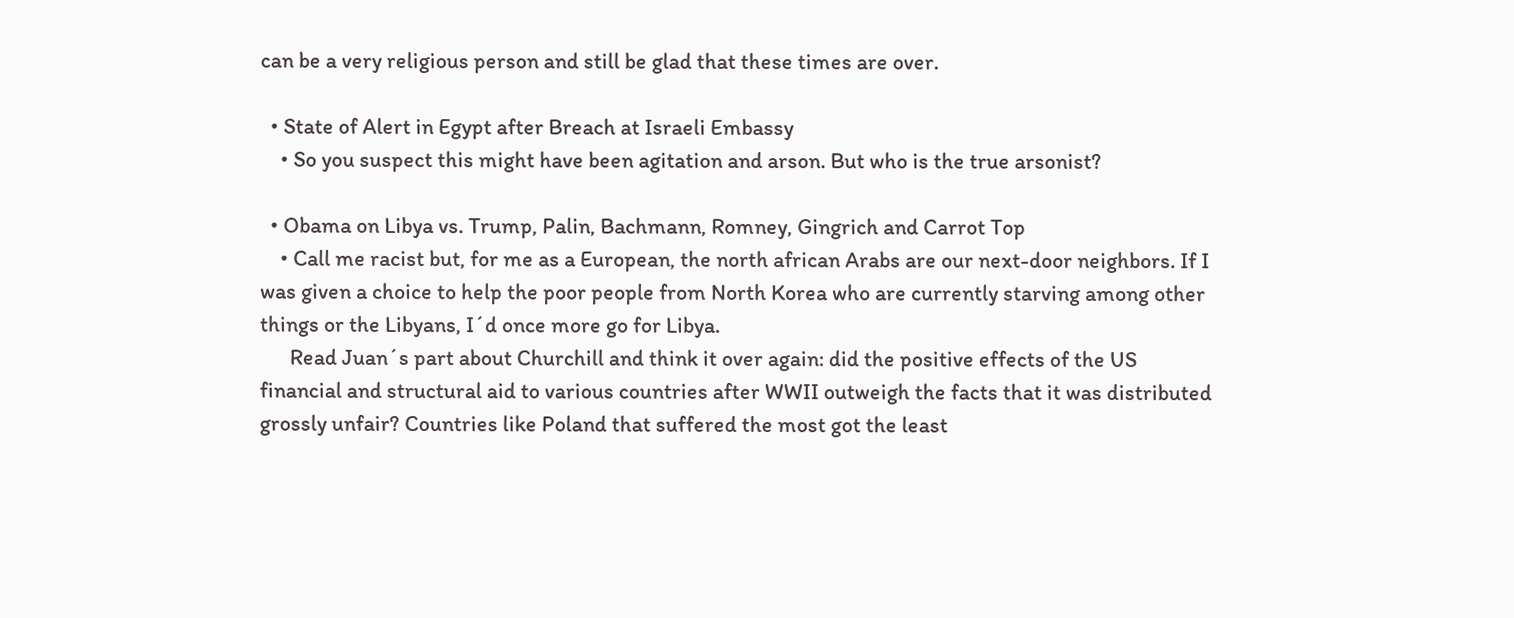can be a very religious person and still be glad that these times are over.

  • State of Alert in Egypt after Breach at Israeli Embassy
    • So you suspect this might have been agitation and arson. But who is the true arsonist?

  • Obama on Libya vs. Trump, Palin, Bachmann, Romney, Gingrich and Carrot Top
    • Call me racist but, for me as a European, the north african Arabs are our next-door neighbors. If I was given a choice to help the poor people from North Korea who are currently starving among other things or the Libyans, I´d once more go for Libya.
      Read Juan´s part about Churchill and think it over again: did the positive effects of the US financial and structural aid to various countries after WWII outweigh the facts that it was distributed grossly unfair? Countries like Poland that suffered the most got the least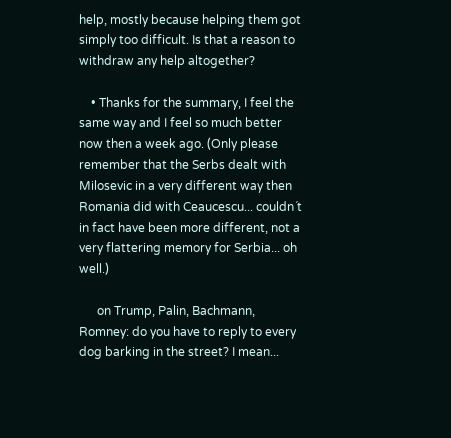help, mostly because helping them got simply too difficult. Is that a reason to withdraw any help altogether?

    • Thanks for the summary, I feel the same way and I feel so much better now then a week ago. (Only please remember that the Serbs dealt with Milosevic in a very different way then Romania did with Ceaucescu... couldn´t in fact have been more different, not a very flattering memory for Serbia... oh well.)

      on Trump, Palin, Bachmann, Romney: do you have to reply to every dog barking in the street? I mean...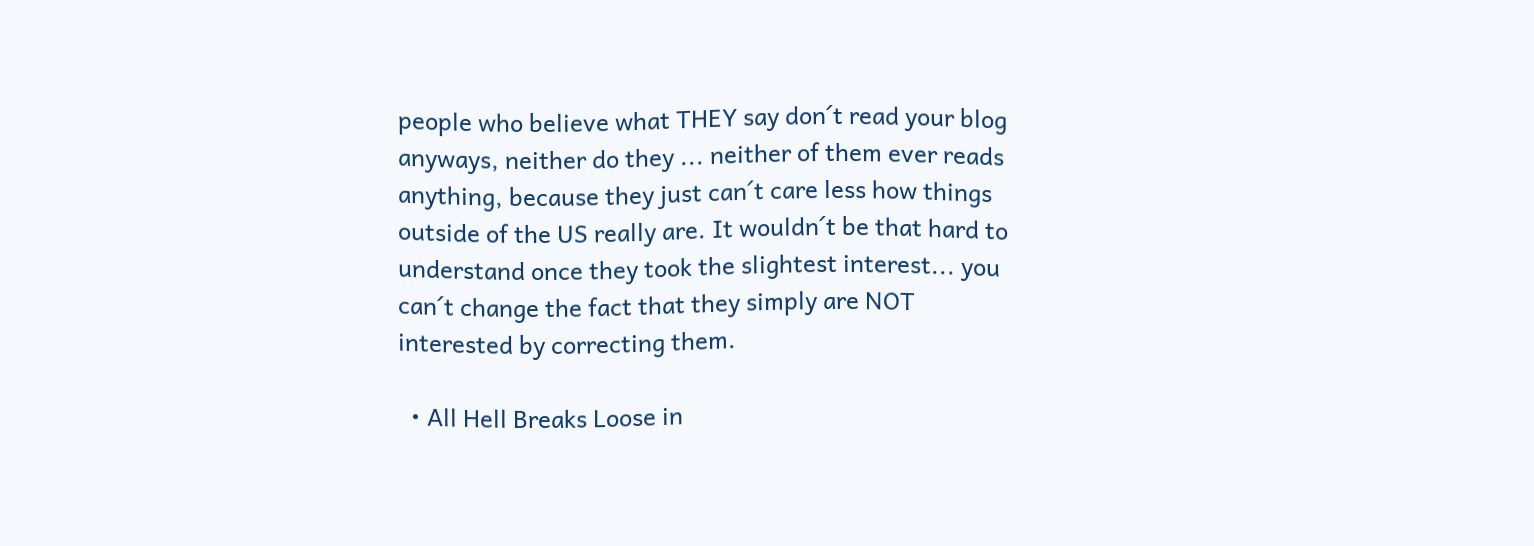people who believe what THEY say don´t read your blog anyways, neither do they ... neither of them ever reads anything, because they just can´t care less how things outside of the US really are. It wouldn´t be that hard to understand once they took the slightest interest... you can´t change the fact that they simply are NOT interested by correcting them.

  • All Hell Breaks Loose in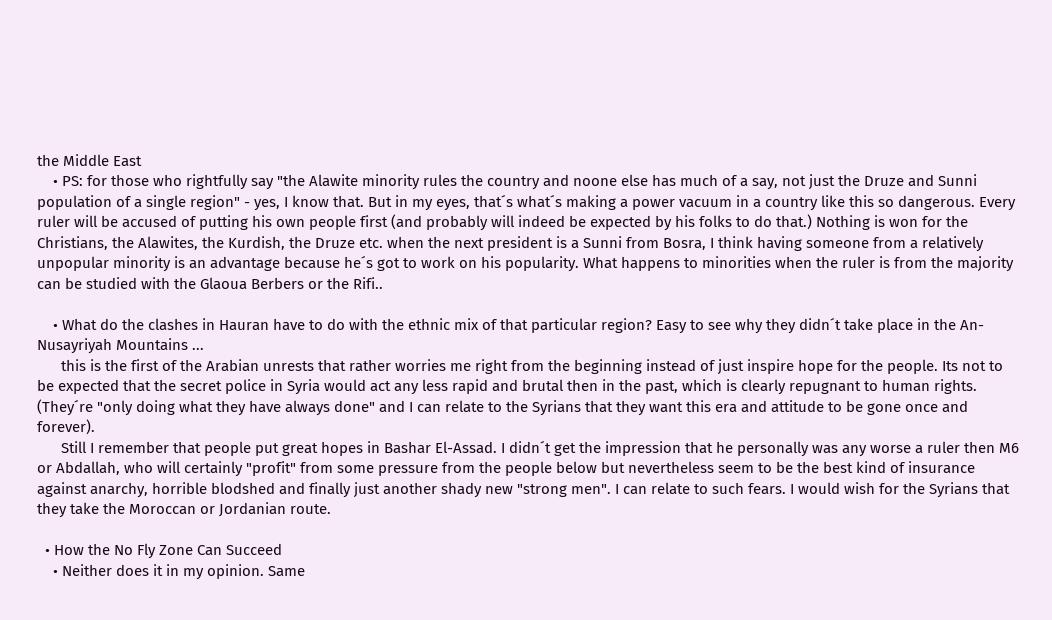the Middle East
    • PS: for those who rightfully say "the Alawite minority rules the country and noone else has much of a say, not just the Druze and Sunni population of a single region" - yes, I know that. But in my eyes, that´s what´s making a power vacuum in a country like this so dangerous. Every ruler will be accused of putting his own people first (and probably will indeed be expected by his folks to do that.) Nothing is won for the Christians, the Alawites, the Kurdish, the Druze etc. when the next president is a Sunni from Bosra, I think having someone from a relatively unpopular minority is an advantage because he´s got to work on his popularity. What happens to minorities when the ruler is from the majority can be studied with the Glaoua Berbers or the Rifi..

    • What do the clashes in Hauran have to do with the ethnic mix of that particular region? Easy to see why they didn´t take place in the An-Nusayriyah Mountains ...
      this is the first of the Arabian unrests that rather worries me right from the beginning instead of just inspire hope for the people. Its not to be expected that the secret police in Syria would act any less rapid and brutal then in the past, which is clearly repugnant to human rights. (They´re "only doing what they have always done" and I can relate to the Syrians that they want this era and attitude to be gone once and forever).
      Still I remember that people put great hopes in Bashar El-Assad. I didn´t get the impression that he personally was any worse a ruler then M6 or Abdallah, who will certainly "profit" from some pressure from the people below but nevertheless seem to be the best kind of insurance against anarchy, horrible blodshed and finally just another shady new "strong men". I can relate to such fears. I would wish for the Syrians that they take the Moroccan or Jordanian route.

  • How the No Fly Zone Can Succeed
    • Neither does it in my opinion. Same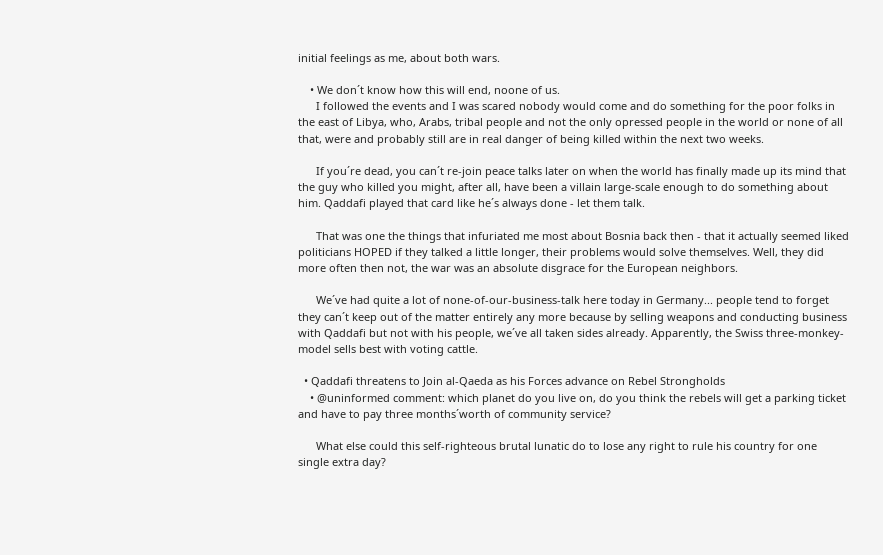initial feelings as me, about both wars.

    • We don´t know how this will end, noone of us.
      I followed the events and I was scared nobody would come and do something for the poor folks in the east of Libya, who, Arabs, tribal people and not the only opressed people in the world or none of all that, were and probably still are in real danger of being killed within the next two weeks.

      If you´re dead, you can´t re-join peace talks later on when the world has finally made up its mind that the guy who killed you might, after all, have been a villain large-scale enough to do something about him. Qaddafi played that card like he´s always done - let them talk.

      That was one the things that infuriated me most about Bosnia back then - that it actually seemed liked politicians HOPED if they talked a little longer, their problems would solve themselves. Well, they did more often then not, the war was an absolute disgrace for the European neighbors.

      We´ve had quite a lot of none-of-our-business-talk here today in Germany... people tend to forget they can´t keep out of the matter entirely any more because by selling weapons and conducting business with Qaddafi but not with his people, we´ve all taken sides already. Apparently, the Swiss three-monkey-model sells best with voting cattle.

  • Qaddafi threatens to Join al-Qaeda as his Forces advance on Rebel Strongholds
    • @uninformed comment: which planet do you live on, do you think the rebels will get a parking ticket and have to pay three months´worth of community service?

      What else could this self-righteous brutal lunatic do to lose any right to rule his country for one single extra day?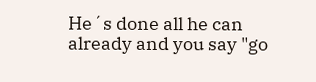He´s done all he can already and you say "go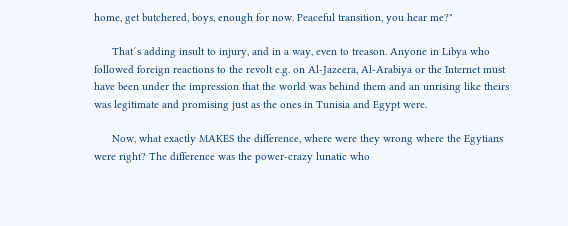home, get butchered, boys, enough for now. Peaceful transition, you hear me?"

      That´s adding insult to injury, and in a way, even to treason. Anyone in Libya who followed foreign reactions to the revolt e.g. on Al-Jazeera, Al-Arabiya or the Internet must have been under the impression that the world was behind them and an unrising like theirs was legitimate and promising just as the ones in Tunisia and Egypt were.

      Now, what exactly MAKES the difference, where were they wrong where the Egytians were right? The difference was the power-crazy lunatic who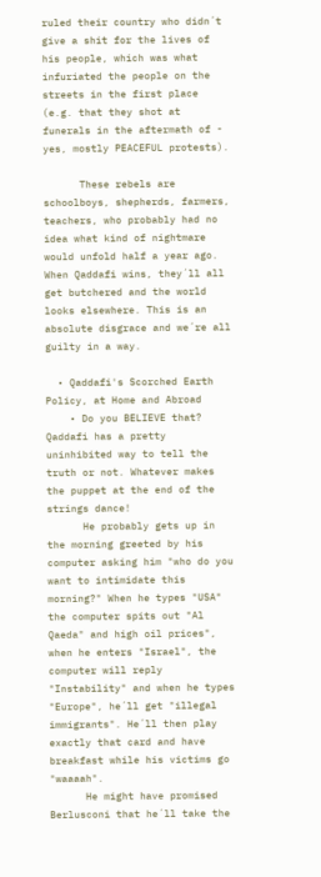ruled their country who didn´t give a shit for the lives of his people, which was what infuriated the people on the streets in the first place (e.g. that they shot at funerals in the aftermath of - yes, mostly PEACEFUL protests).

      These rebels are schoolboys, shepherds, farmers, teachers, who probably had no idea what kind of nightmare would unfold half a year ago. When Qaddafi wins, they´ll all get butchered and the world looks elsewhere. This is an absolute disgrace and we´re all guilty in a way.

  • Qaddafi's Scorched Earth Policy, at Home and Abroad
    • Do you BELIEVE that? Qaddafi has a pretty uninhibited way to tell the truth or not. Whatever makes the puppet at the end of the strings dance!
      He probably gets up in the morning greeted by his computer asking him "who do you want to intimidate this morning?" When he types "USA" the computer spits out "Al Qaeda" and high oil prices", when he enters "Israel", the computer will reply "Instability" and when he types "Europe", he´ll get "illegal immigrants". He´ll then play exactly that card and have breakfast while his victims go "waaaah".
      He might have promised Berlusconi that he´ll take the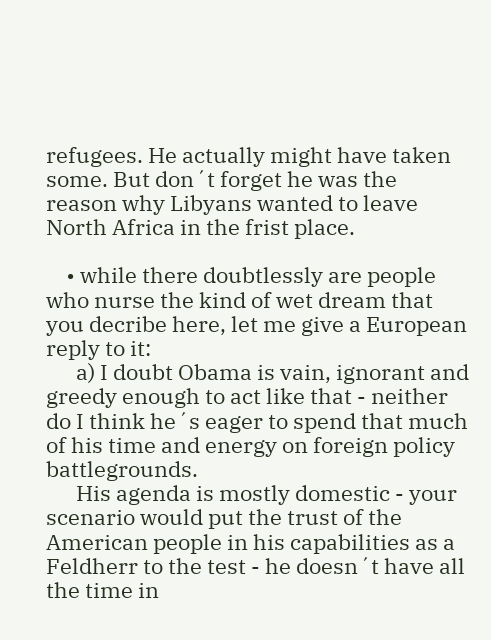refugees. He actually might have taken some. But don´t forget he was the reason why Libyans wanted to leave North Africa in the frist place.

    • while there doubtlessly are people who nurse the kind of wet dream that you decribe here, let me give a European reply to it:
      a) I doubt Obama is vain, ignorant and greedy enough to act like that - neither do I think he´s eager to spend that much of his time and energy on foreign policy battlegrounds.
      His agenda is mostly domestic - your scenario would put the trust of the American people in his capabilities as a Feldherr to the test - he doesn´t have all the time in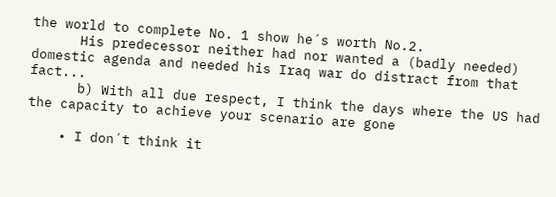the world to complete No. 1 show he´s worth No.2.
      His predecessor neither had nor wanted a (badly needed) domestic agenda and needed his Iraq war do distract from that fact...
      b) With all due respect, I think the days where the US had the capacity to achieve your scenario are gone

    • I don´t think it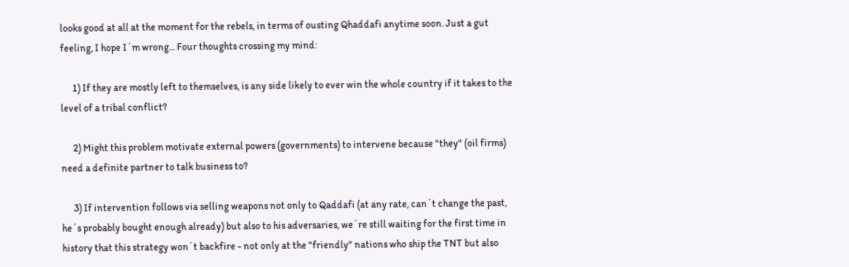looks good at all at the moment for the rebels, in terms of ousting Qhaddafi anytime soon. Just a gut feeling, I hope I´m wrong... Four thoughts crossing my mind:

      1) If they are mostly left to themselves, is any side likely to ever win the whole country if it takes to the level of a tribal conflict?

      2) Might this problem motivate external powers (governments) to intervene because "they" (oil firms) need a definite partner to talk business to?

      3) If intervention follows via selling weapons not only to Qaddafi (at any rate, can´t change the past, he´s probably bought enough already) but also to his adversaries, we´re still waiting for the first time in history that this strategy won´t backfire - not only at the "friendly" nations who ship the TNT but also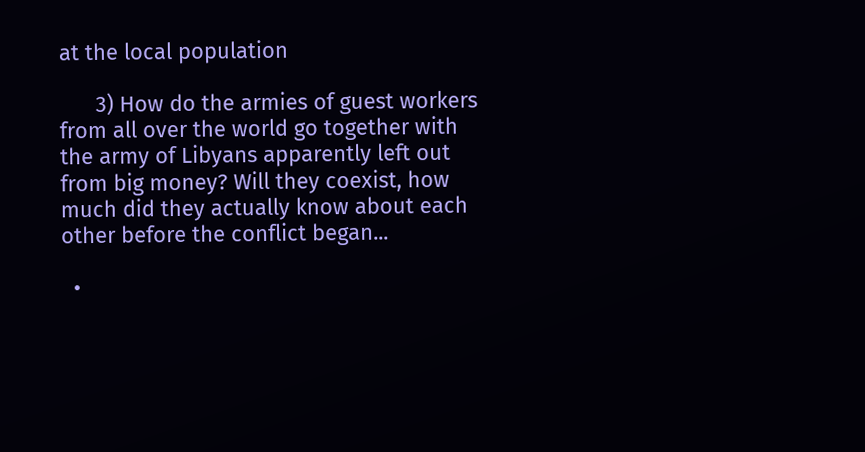at the local population

      3) How do the armies of guest workers from all over the world go together with the army of Libyans apparently left out from big money? Will they coexist, how much did they actually know about each other before the conflict began...

  •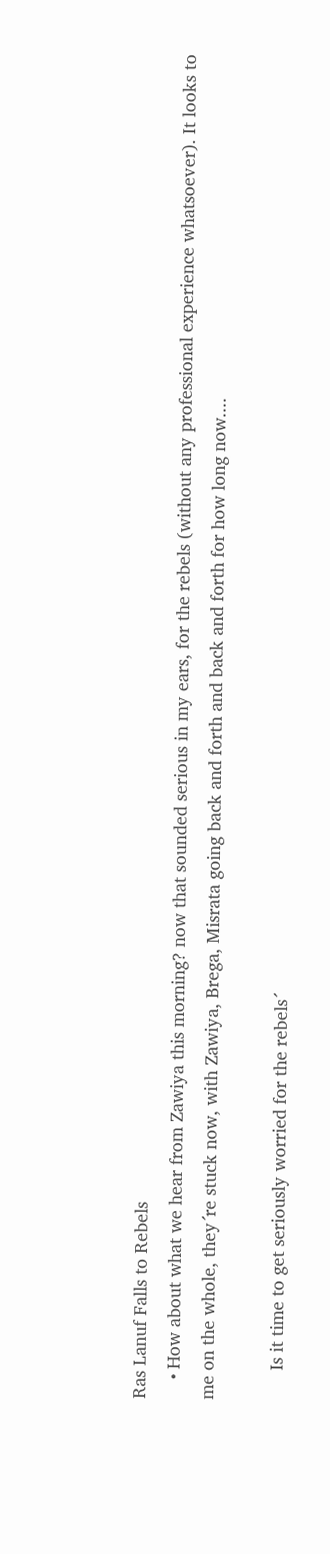Ras Lanuf Falls to Rebels
    • How about what we hear from Zawiya this morning? now that sounded serious in my ears, for the rebels (without any professional experience whatsoever). It looks to me on the whole, they´re stuck now, with Zawiya, Brega, Misrata going back and forth and back and forth for how long now....

      Is it time to get seriously worried for the rebels´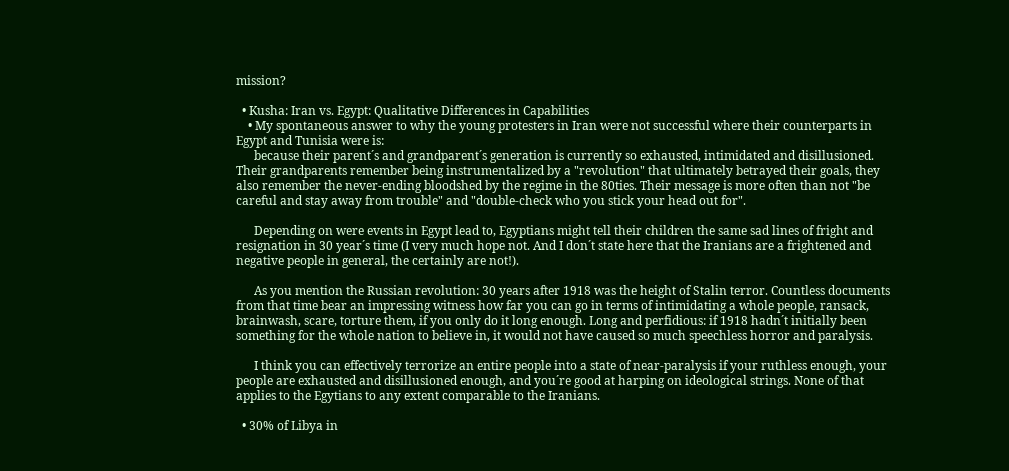mission?

  • Kusha: Iran vs. Egypt: Qualitative Differences in Capabilities
    • My spontaneous answer to why the young protesters in Iran were not successful where their counterparts in Egypt and Tunisia were is:
      because their parent´s and grandparent´s generation is currently so exhausted, intimidated and disillusioned. Their grandparents remember being instrumentalized by a "revolution" that ultimately betrayed their goals, they also remember the never-ending bloodshed by the regime in the 80ties. Their message is more often than not "be careful and stay away from trouble" and "double-check who you stick your head out for".

      Depending on were events in Egypt lead to, Egyptians might tell their children the same sad lines of fright and resignation in 30 year´s time (I very much hope not. And I don´t state here that the Iranians are a frightened and negative people in general, the certainly are not!).

      As you mention the Russian revolution: 30 years after 1918 was the height of Stalin terror. Countless documents from that time bear an impressing witness how far you can go in terms of intimidating a whole people, ransack, brainwash, scare, torture them, if you only do it long enough. Long and perfidious: if 1918 hadn´t initially been something for the whole nation to believe in, it would not have caused so much speechless horror and paralysis.

      I think you can effectively terrorize an entire people into a state of near-paralysis if your ruthless enough, your people are exhausted and disillusioned enough, and you´re good at harping on ideological strings. None of that applies to the Egytians to any extent comparable to the Iranians.

  • 30% of Libya in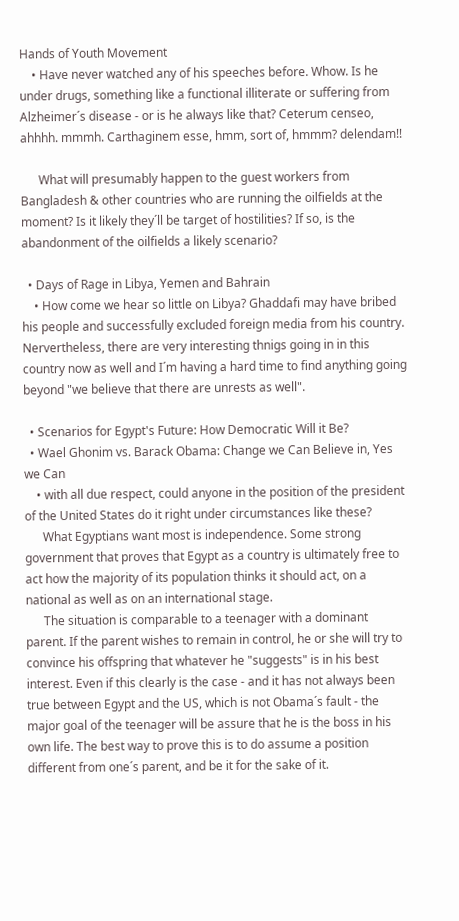Hands of Youth Movement
    • Have never watched any of his speeches before. Whow. Is he under drugs, something like a functional illiterate or suffering from Alzheimer´s disease - or is he always like that? Ceterum censeo, ahhhh. mmmh. Carthaginem esse, hmm, sort of, hmmm? delendam!!

      What will presumably happen to the guest workers from Bangladesh & other countries who are running the oilfields at the moment? Is it likely they´ll be target of hostilities? If so, is the abandonment of the oilfields a likely scenario?

  • Days of Rage in Libya, Yemen and Bahrain
    • How come we hear so little on Libya? Ghaddafi may have bribed his people and successfully excluded foreign media from his country. Nervertheless, there are very interesting thnigs going in in this country now as well and I´m having a hard time to find anything going beyond "we believe that there are unrests as well".

  • Scenarios for Egypt's Future: How Democratic Will it Be?
  • Wael Ghonim vs. Barack Obama: Change we Can Believe in, Yes we Can
    • with all due respect, could anyone in the position of the president of the United States do it right under circumstances like these?
      What Egyptians want most is independence. Some strong government that proves that Egypt as a country is ultimately free to act how the majority of its population thinks it should act, on a national as well as on an international stage.
      The situation is comparable to a teenager with a dominant parent. If the parent wishes to remain in control, he or she will try to convince his offspring that whatever he "suggests" is in his best interest. Even if this clearly is the case - and it has not always been true between Egypt and the US, which is not Obama´s fault - the major goal of the teenager will be assure that he is the boss in his own life. The best way to prove this is to do assume a position different from one´s parent, and be it for the sake of it.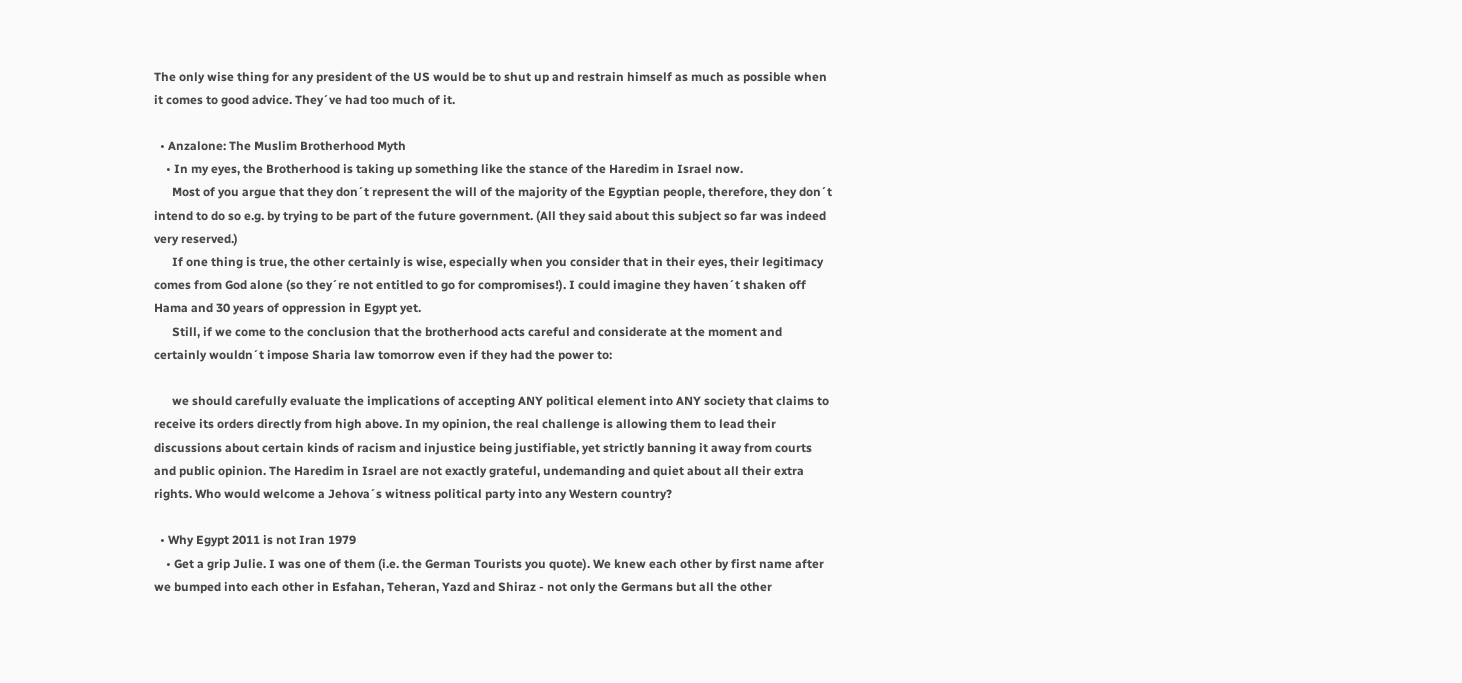The only wise thing for any president of the US would be to shut up and restrain himself as much as possible when it comes to good advice. They´ve had too much of it.

  • Anzalone: The Muslim Brotherhood Myth
    • In my eyes, the Brotherhood is taking up something like the stance of the Haredim in Israel now.
      Most of you argue that they don´t represent the will of the majority of the Egyptian people, therefore, they don´t intend to do so e.g. by trying to be part of the future government. (All they said about this subject so far was indeed very reserved.)
      If one thing is true, the other certainly is wise, especially when you consider that in their eyes, their legitimacy comes from God alone (so they´re not entitled to go for compromises!). I could imagine they haven´t shaken off Hama and 30 years of oppression in Egypt yet.
      Still, if we come to the conclusion that the brotherhood acts careful and considerate at the moment and certainly wouldn´t impose Sharia law tomorrow even if they had the power to:

      we should carefully evaluate the implications of accepting ANY political element into ANY society that claims to receive its orders directly from high above. In my opinion, the real challenge is allowing them to lead their discussions about certain kinds of racism and injustice being justifiable, yet strictly banning it away from courts and public opinion. The Haredim in Israel are not exactly grateful, undemanding and quiet about all their extra rights. Who would welcome a Jehova´s witness political party into any Western country?

  • Why Egypt 2011 is not Iran 1979
    • Get a grip Julie. I was one of them (i.e. the German Tourists you quote). We knew each other by first name after we bumped into each other in Esfahan, Teheran, Yazd and Shiraz - not only the Germans but all the other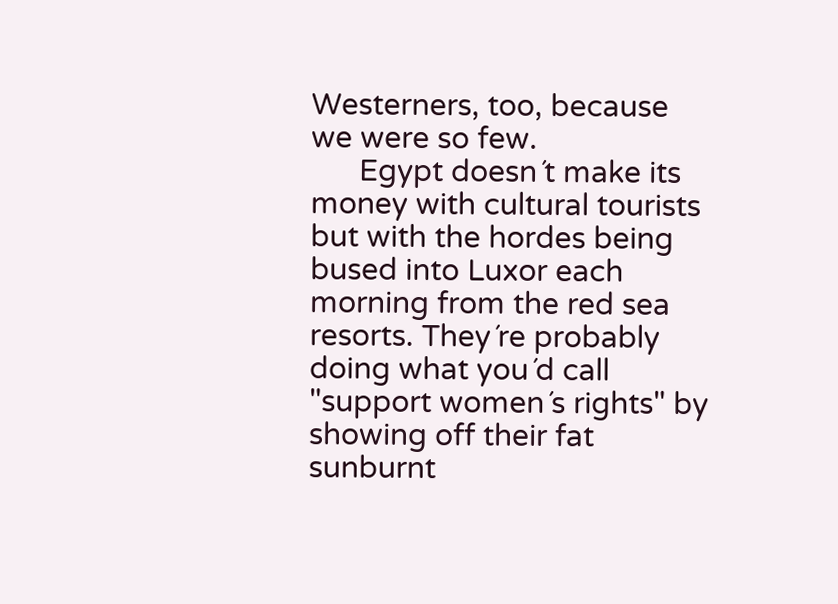Westerners, too, because we were so few.
      Egypt doesn´t make its money with cultural tourists but with the hordes being bused into Luxor each morning from the red sea resorts. They´re probably doing what you´d call "support women´s rights" by showing off their fat sunburnt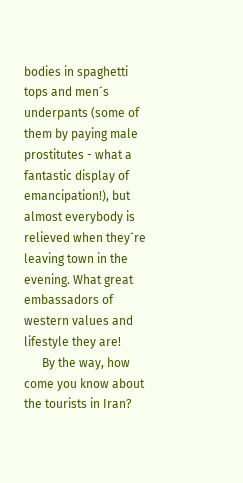bodies in spaghetti tops and men´s underpants (some of them by paying male prostitutes - what a fantastic display of emancipation!), but almost everybody is relieved when they´re leaving town in the evening. What great embassadors of western values and lifestyle they are!
      By the way, how come you know about the tourists in Iran?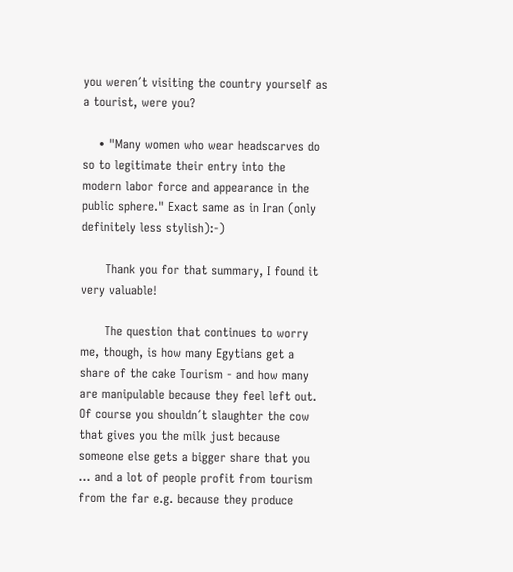you weren´t visiting the country yourself as a tourist, were you?

    • "Many women who wear headscarves do so to legitimate their entry into the modern labor force and appearance in the public sphere." Exact same as in Iran (only definitely less stylish):-)

      Thank you for that summary, I found it very valuable!

      The question that continues to worry me, though, is how many Egytians get a share of the cake Tourism - and how many are manipulable because they feel left out. Of course you shouldn´t slaughter the cow that gives you the milk just because someone else gets a bigger share that you ... and a lot of people profit from tourism from the far e.g. because they produce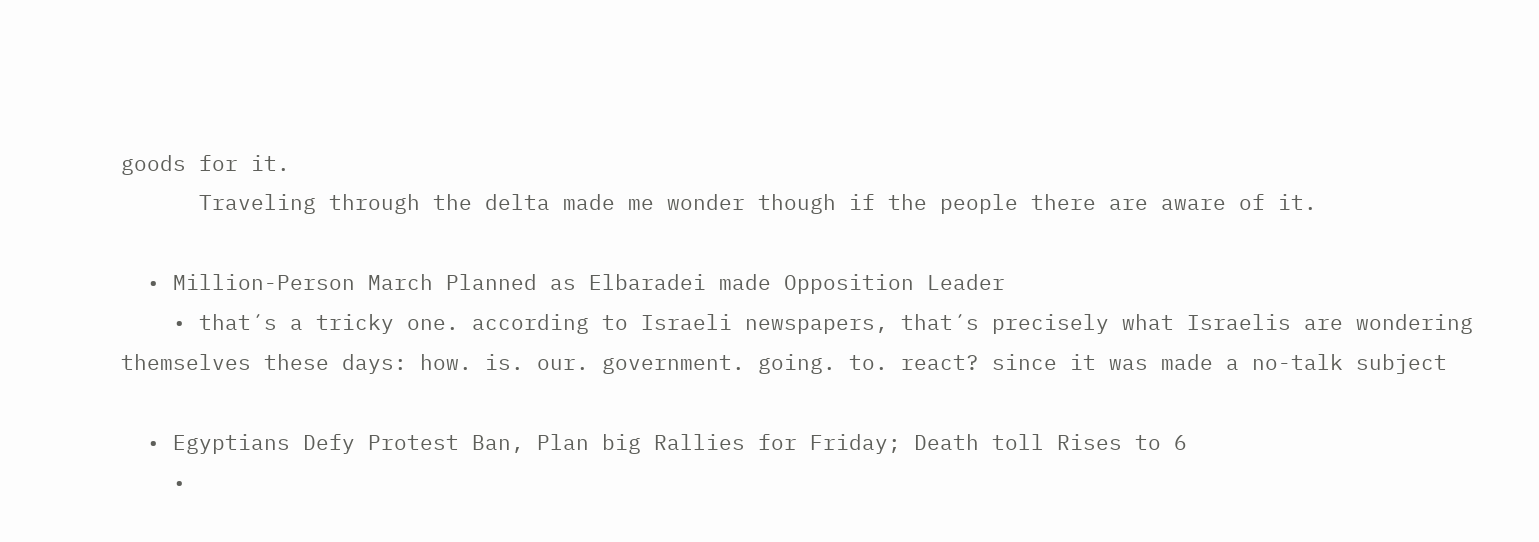goods for it.
      Traveling through the delta made me wonder though if the people there are aware of it.

  • Million-Person March Planned as Elbaradei made Opposition Leader
    • that´s a tricky one. according to Israeli newspapers, that´s precisely what Israelis are wondering themselves these days: how. is. our. government. going. to. react? since it was made a no-talk subject

  • Egyptians Defy Protest Ban, Plan big Rallies for Friday; Death toll Rises to 6
    •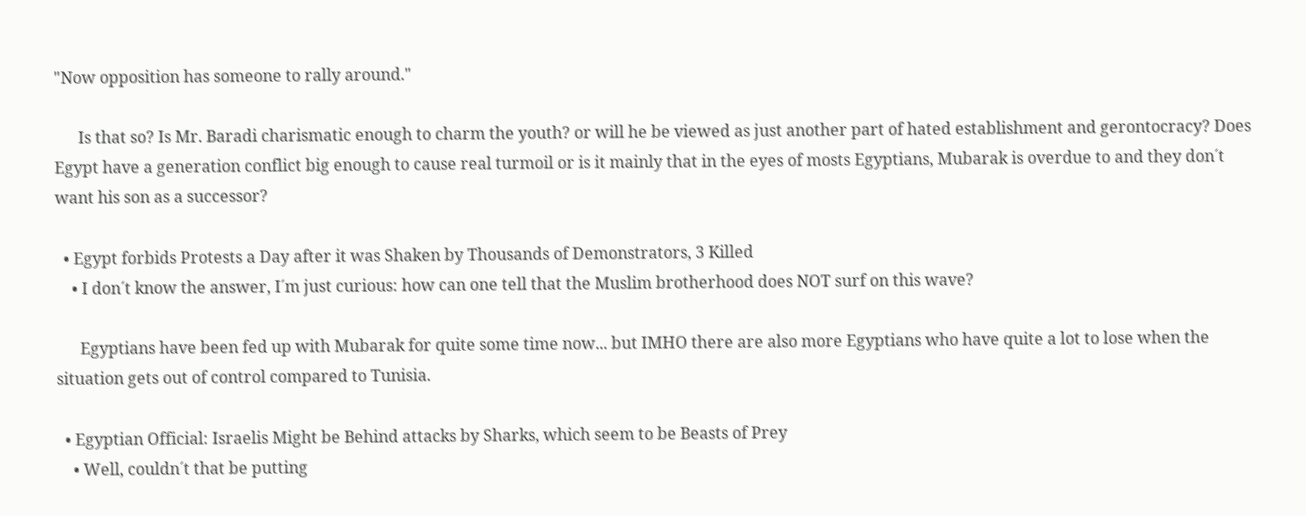"Now opposition has someone to rally around."

      Is that so? Is Mr. Baradi charismatic enough to charm the youth? or will he be viewed as just another part of hated establishment and gerontocracy? Does Egypt have a generation conflict big enough to cause real turmoil or is it mainly that in the eyes of mosts Egyptians, Mubarak is overdue to and they don´t want his son as a successor?

  • Egypt forbids Protests a Day after it was Shaken by Thousands of Demonstrators, 3 Killed
    • I don´t know the answer, I´m just curious: how can one tell that the Muslim brotherhood does NOT surf on this wave?

      Egyptians have been fed up with Mubarak for quite some time now... but IMHO there are also more Egyptians who have quite a lot to lose when the situation gets out of control compared to Tunisia.

  • Egyptian Official: Israelis Might be Behind attacks by Sharks, which seem to be Beasts of Prey
    • Well, couldn´t that be putting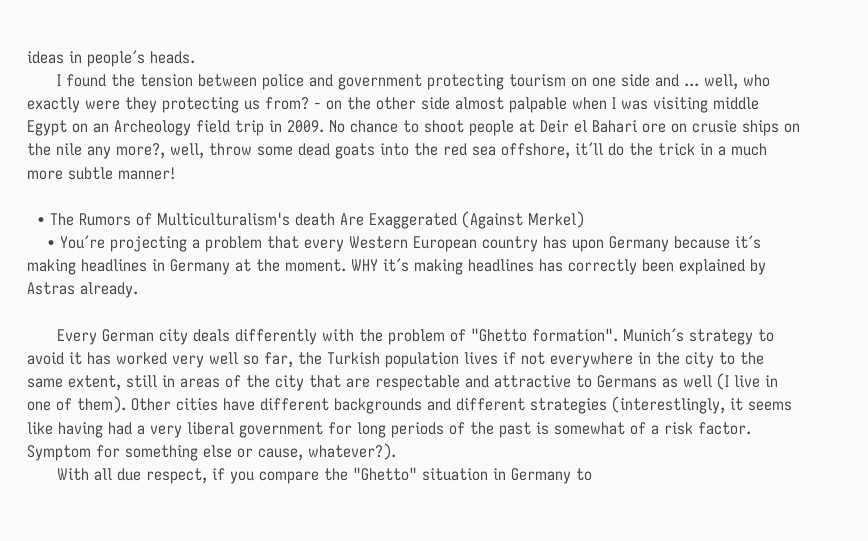ideas in people´s heads.
      I found the tension between police and government protecting tourism on one side and ... well, who exactly were they protecting us from? - on the other side almost palpable when I was visiting middle Egypt on an Archeology field trip in 2009. No chance to shoot people at Deir el Bahari ore on crusie ships on the nile any more?, well, throw some dead goats into the red sea offshore, it´ll do the trick in a much more subtle manner!

  • The Rumors of Multiculturalism's death Are Exaggerated (Against Merkel)
    • You´re projecting a problem that every Western European country has upon Germany because it´s making headlines in Germany at the moment. WHY it´s making headlines has correctly been explained by Astras already.

      Every German city deals differently with the problem of "Ghetto formation". Munich´s strategy to avoid it has worked very well so far, the Turkish population lives if not everywhere in the city to the same extent, still in areas of the city that are respectable and attractive to Germans as well (I live in one of them). Other cities have different backgrounds and different strategies (interestlingly, it seems like having had a very liberal government for long periods of the past is somewhat of a risk factor. Symptom for something else or cause, whatever?).
      With all due respect, if you compare the "Ghetto" situation in Germany to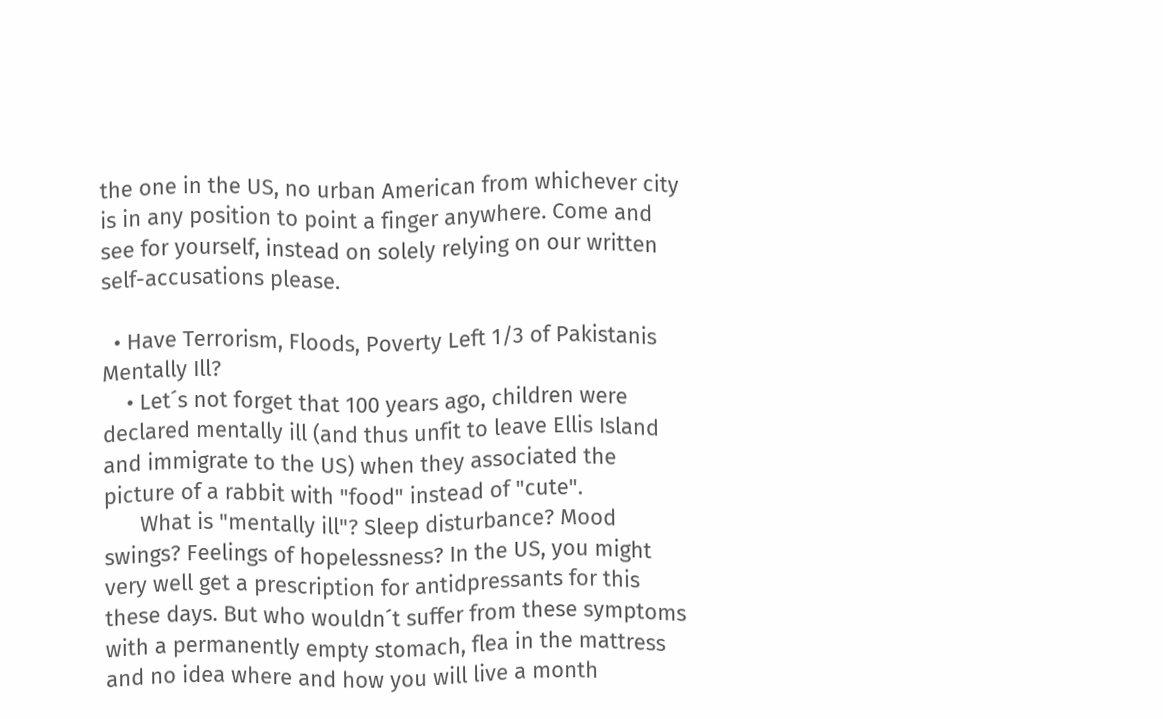the one in the US, no urban American from whichever city is in any position to point a finger anywhere. Come and see for yourself, instead on solely relying on our written self-accusations please.

  • Have Terrorism, Floods, Poverty Left 1/3 of Pakistanis Mentally Ill?
    • Let´s not forget that 100 years ago, children were declared mentally ill (and thus unfit to leave Ellis Island and immigrate to the US) when they associated the picture of a rabbit with "food" instead of "cute".
      What is "mentally ill"? Sleep disturbance? Mood swings? Feelings of hopelessness? In the US, you might very well get a prescription for antidpressants for this these days. But who wouldn´t suffer from these symptoms with a permanently empty stomach, flea in the mattress and no idea where and how you will live a month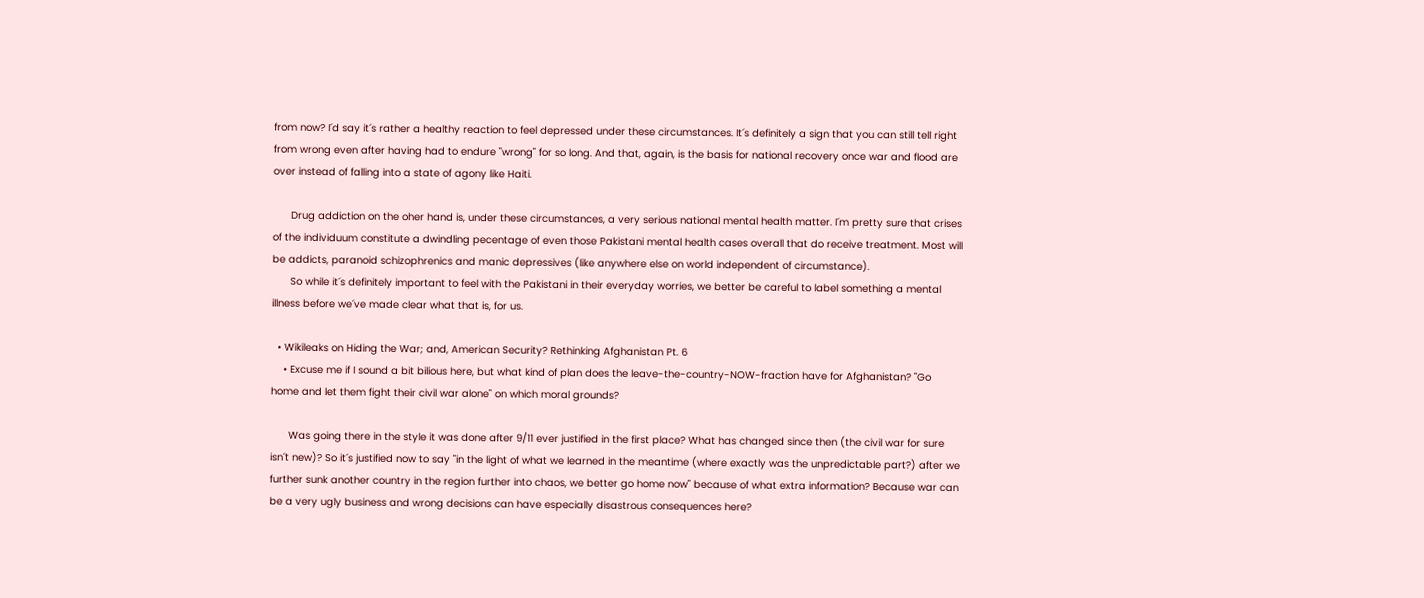from now? I´d say it´s rather a healthy reaction to feel depressed under these circumstances. It´s definitely a sign that you can still tell right from wrong even after having had to endure "wrong" for so long. And that, again, is the basis for national recovery once war and flood are over instead of falling into a state of agony like Haiti.

      Drug addiction on the oher hand is, under these circumstances, a very serious national mental health matter. I´m pretty sure that crises of the individuum constitute a dwindling pecentage of even those Pakistani mental health cases overall that do receive treatment. Most will be addicts, paranoid schizophrenics and manic depressives (like anywhere else on world independent of circumstance).
      So while it´s definitely important to feel with the Pakistani in their everyday worries, we better be careful to label something a mental illness before we´ve made clear what that is, for us.

  • Wikileaks on Hiding the War; and, American Security? Rethinking Afghanistan Pt. 6
    • Excuse me if I sound a bit bilious here, but what kind of plan does the leave-the-country-NOW-fraction have for Afghanistan? "Go home and let them fight their civil war alone" on which moral grounds?

      Was going there in the style it was done after 9/11 ever justified in the first place? What has changed since then (the civil war for sure isn´t new)? So it´s justified now to say "in the light of what we learned in the meantime (where exactly was the unpredictable part?) after we further sunk another country in the region further into chaos, we better go home now" because of what extra information? Because war can be a very ugly business and wrong decisions can have especially disastrous consequences here?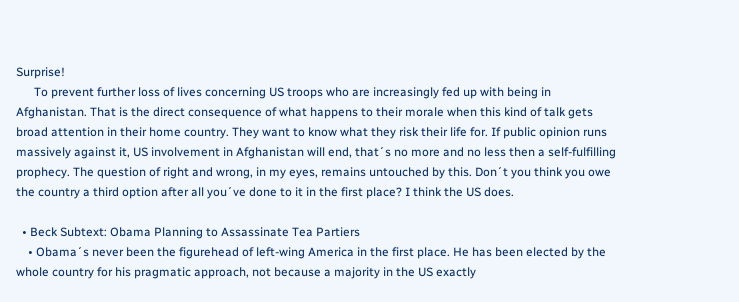Surprise!
      To prevent further loss of lives concerning US troops who are increasingly fed up with being in Afghanistan. That is the direct consequence of what happens to their morale when this kind of talk gets broad attention in their home country. They want to know what they risk their life for. If public opinion runs massively against it, US involvement in Afghanistan will end, that´s no more and no less then a self-fulfilling prophecy. The question of right and wrong, in my eyes, remains untouched by this. Don´t you think you owe the country a third option after all you´ve done to it in the first place? I think the US does.

  • Beck Subtext: Obama Planning to Assassinate Tea Partiers
    • Obama´s never been the figurehead of left-wing America in the first place. He has been elected by the whole country for his pragmatic approach, not because a majority in the US exactly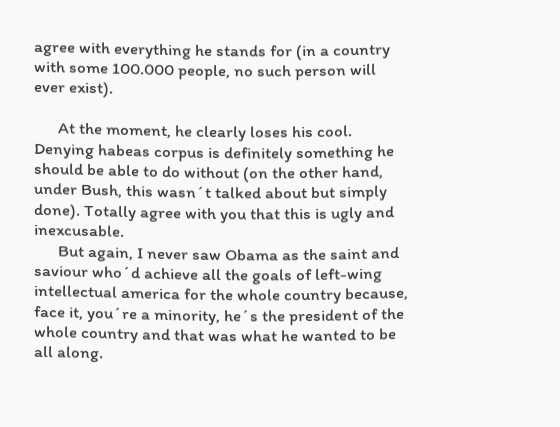agree with everything he stands for (in a country with some 100.000 people, no such person will ever exist).

      At the moment, he clearly loses his cool. Denying habeas corpus is definitely something he should be able to do without (on the other hand, under Bush, this wasn´t talked about but simply done). Totally agree with you that this is ugly and inexcusable.
      But again, I never saw Obama as the saint and saviour who´d achieve all the goals of left-wing intellectual america for the whole country because, face it, you´re a minority, he´s the president of the whole country and that was what he wanted to be all along.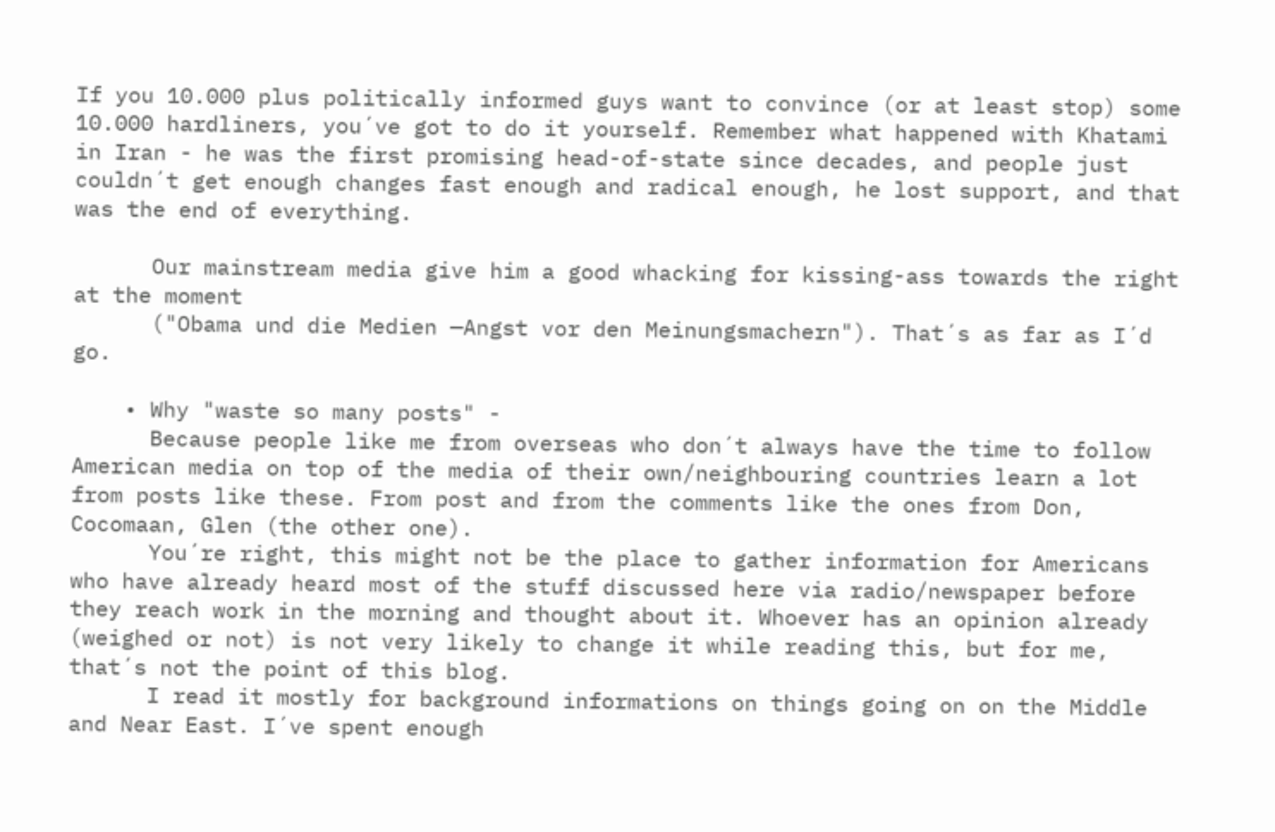If you 10.000 plus politically informed guys want to convince (or at least stop) some 10.000 hardliners, you´ve got to do it yourself. Remember what happened with Khatami in Iran - he was the first promising head-of-state since decades, and people just couldn´t get enough changes fast enough and radical enough, he lost support, and that was the end of everything.

      Our mainstream media give him a good whacking for kissing-ass towards the right at the moment
      ("Obama und die Medien —Angst vor den Meinungsmachern"). That´s as far as I´d go.

    • Why "waste so many posts" -
      Because people like me from overseas who don´t always have the time to follow American media on top of the media of their own/neighbouring countries learn a lot from posts like these. From post and from the comments like the ones from Don, Cocomaan, Glen (the other one).
      You´re right, this might not be the place to gather information for Americans who have already heard most of the stuff discussed here via radio/newspaper before they reach work in the morning and thought about it. Whoever has an opinion already (weighed or not) is not very likely to change it while reading this, but for me, that´s not the point of this blog.
      I read it mostly for background informations on things going on on the Middle and Near East. I´ve spent enough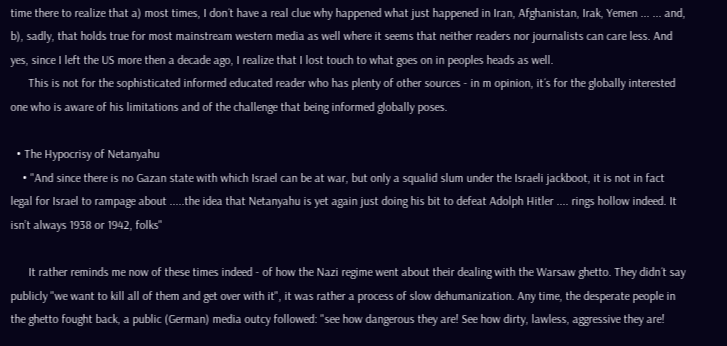time there to realize that a) most times, I don´t have a real clue why happened what just happened in Iran, Afghanistan, Irak, Yemen ... ... and, b), sadly, that holds true for most mainstream western media as well where it seems that neither readers nor journalists can care less. And yes, since I left the US more then a decade ago, I realize that I lost touch to what goes on in peoples heads as well.
      This is not for the sophisticated informed educated reader who has plenty of other sources - in m opinion, it´s for the globally interested one who is aware of his limitations and of the challenge that being informed globally poses.

  • The Hypocrisy of Netanyahu
    • "And since there is no Gazan state with which Israel can be at war, but only a squalid slum under the Israeli jackboot, it is not in fact legal for Israel to rampage about .....the idea that Netanyahu is yet again just doing his bit to defeat Adolph Hitler .... rings hollow indeed. It isn’t always 1938 or 1942, folks"

      It rather reminds me now of these times indeed - of how the Nazi regime went about their dealing with the Warsaw ghetto. They didn´t say publicly "we want to kill all of them and get over with it", it was rather a process of slow dehumanization. Any time, the desperate people in the ghetto fought back, a public (German) media outcy followed: "see how dangerous they are! See how dirty, lawless, aggressive they are!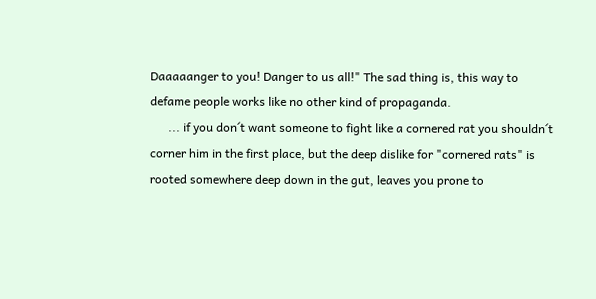Daaaaanger to you! Danger to us all!" The sad thing is, this way to defame people works like no other kind of propaganda.
      ... if you don´t want someone to fight like a cornered rat you shouldn´t corner him in the first place, but the deep dislike for "cornered rats" is rooted somewhere deep down in the gut, leaves you prone to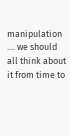manipulation .... we should all think about it from time to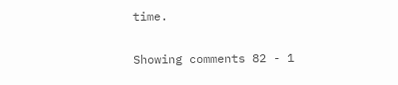time.

Showing comments 82 - 1